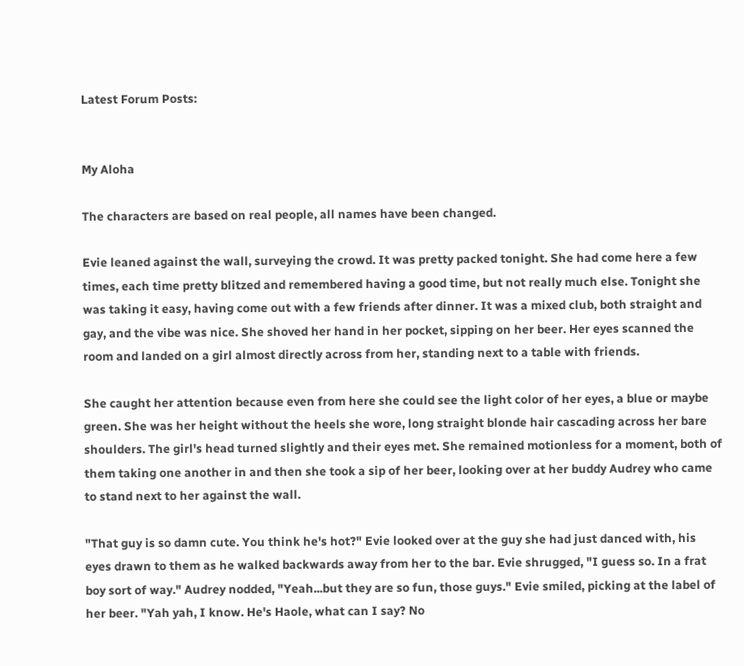Latest Forum Posts:


My Aloha

The characters are based on real people, all names have been changed.

Evie leaned against the wall, surveying the crowd. It was pretty packed tonight. She had come here a few times, each time pretty blitzed and remembered having a good time, but not really much else. Tonight she was taking it easy, having come out with a few friends after dinner. It was a mixed club, both straight and gay, and the vibe was nice. She shoved her hand in her pocket, sipping on her beer. Her eyes scanned the room and landed on a girl almost directly across from her, standing next to a table with friends.

She caught her attention because even from here she could see the light color of her eyes, a blue or maybe green. She was her height without the heels she wore, long straight blonde hair cascading across her bare shoulders. The girl's head turned slightly and their eyes met. She remained motionless for a moment, both of them taking one another in and then she took a sip of her beer, looking over at her buddy Audrey who came to stand next to her against the wall.

"That guy is so damn cute. You think he's hot?" Evie looked over at the guy she had just danced with, his eyes drawn to them as he walked backwards away from her to the bar. Evie shrugged, "I guess so. In a frat boy sort of way." Audrey nodded, "Yeah...but they are so fun, those guys." Evie smiled, picking at the label of her beer. "Yah yah, I know. He's Haole, what can I say? No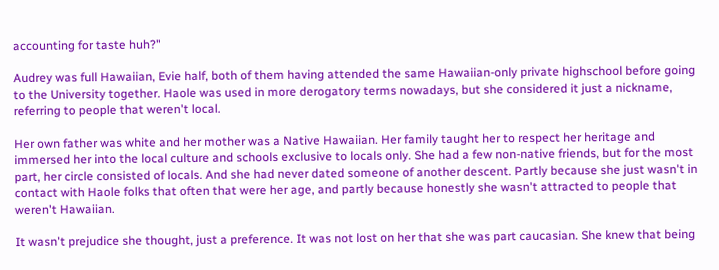accounting for taste huh?"

Audrey was full Hawaiian, Evie half, both of them having attended the same Hawaiian-only private highschool before going to the University together. Haole was used in more derogatory terms nowadays, but she considered it just a nickname, referring to people that weren't local.

Her own father was white and her mother was a Native Hawaiian. Her family taught her to respect her heritage and immersed her into the local culture and schools exclusive to locals only. She had a few non-native friends, but for the most part, her circle consisted of locals. And she had never dated someone of another descent. Partly because she just wasn't in contact with Haole folks that often that were her age, and partly because honestly she wasn't attracted to people that weren't Hawaiian.

It wasn't prejudice she thought, just a preference. It was not lost on her that she was part caucasian. She knew that being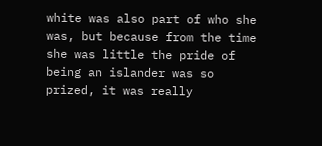white was also part of who she was, but because from the time she was little the pride of being an islander was so prized, it was really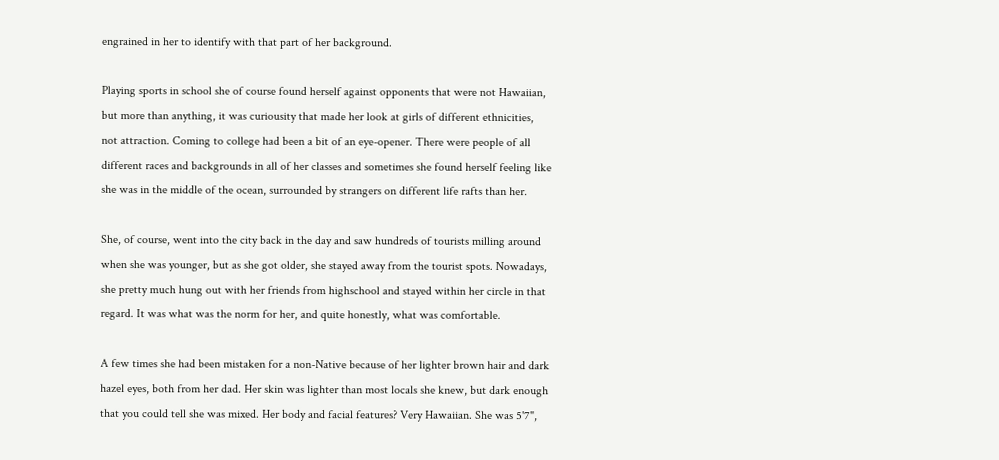engrained in her to identify with that part of her background.

Playing sports in school she of course found herself against opponents that were not Hawaiian, but more than anything, it was curiousity that made her look at girls of different ethnicities, not attraction. Coming to college had been a bit of an eye-opener. There were people of all different races and backgrounds in all of her classes and sometimes she found herself feeling like she was in the middle of the ocean, surrounded by strangers on different life rafts than her.

She, of course, went into the city back in the day and saw hundreds of tourists milling around when she was younger, but as she got older, she stayed away from the tourist spots. Nowadays, she pretty much hung out with her friends from highschool and stayed within her circle in that regard. It was what was the norm for her, and quite honestly, what was comfortable.

A few times she had been mistaken for a non-Native because of her lighter brown hair and dark hazel eyes, both from her dad. Her skin was lighter than most locals she knew, but dark enough that you could tell she was mixed. Her body and facial features? Very Hawaiian. She was 5'7",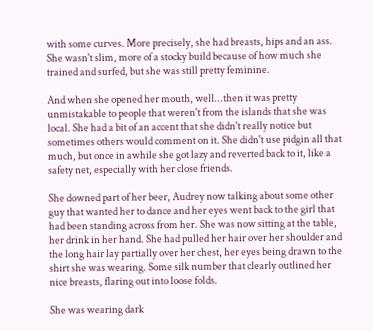with some curves. More precisely, she had breasts, hips and an ass. She wasn't slim, more of a stocky build because of how much she trained and surfed, but she was still pretty feminine.

And when she opened her mouth, well...then it was pretty unmistakable to people that weren't from the islands that she was local. She had a bit of an accent that she didn't really notice but sometimes others would comment on it. She didn't use pidgin all that much, but once in awhile she got lazy and reverted back to it, like a safety net, especially with her close friends.

She downed part of her beer, Audrey now talking about some other guy that wanted her to dance and her eyes went back to the girl that had been standing across from her. She was now sitting at the table, her drink in her hand. She had pulled her hair over her shoulder and the long hair lay partially over her chest, her eyes being drawn to the shirt she was wearing. Some silk number that clearly outlined her nice breasts, flaring out into loose folds.

She was wearing dark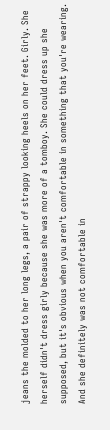jeans the molded to her long legs, a pair of strappy looking heels on her feet. Girly. She herself didn't dress girly because she was more of a tomboy. She could dress up she supposed, but it's obvious when you aren't comfortable in something that you're wearing. And she definitely was not comfortable in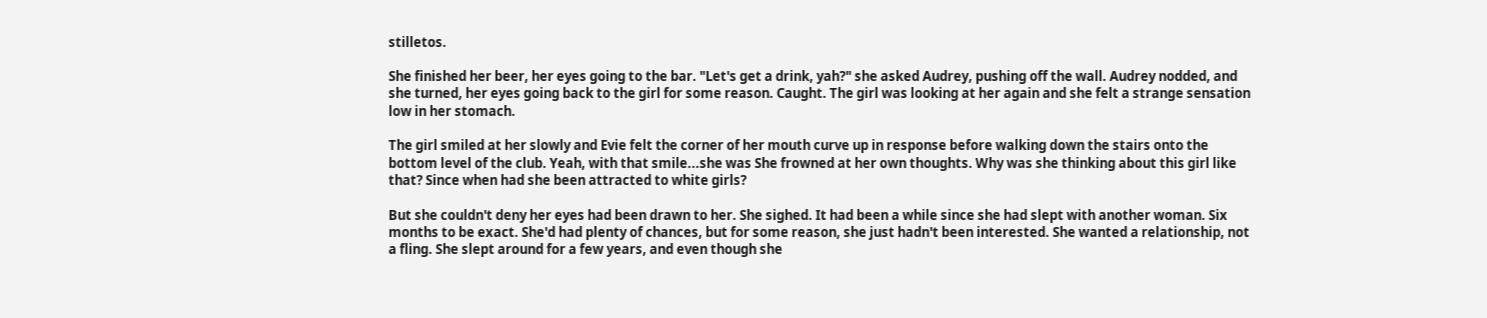stilletos.

She finished her beer, her eyes going to the bar. "Let's get a drink, yah?" she asked Audrey, pushing off the wall. Audrey nodded, and she turned, her eyes going back to the girl for some reason. Caught. The girl was looking at her again and she felt a strange sensation low in her stomach.

The girl smiled at her slowly and Evie felt the corner of her mouth curve up in response before walking down the stairs onto the bottom level of the club. Yeah, with that smile...she was She frowned at her own thoughts. Why was she thinking about this girl like that? Since when had she been attracted to white girls?

But she couldn't deny her eyes had been drawn to her. She sighed. It had been a while since she had slept with another woman. Six months to be exact. She'd had plenty of chances, but for some reason, she just hadn't been interested. She wanted a relationship, not a fling. She slept around for a few years, and even though she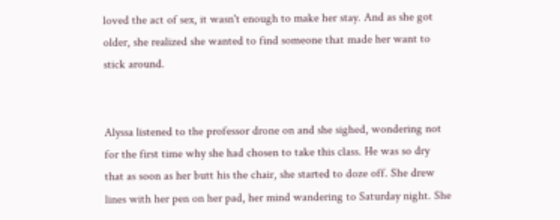loved the act of sex, it wasn't enough to make her stay. And as she got older, she realized she wanted to find someone that made her want to stick around.


Alyssa listened to the professor drone on and she sighed, wondering not for the first time why she had chosen to take this class. He was so dry that as soon as her butt his the chair, she started to doze off. She drew lines with her pen on her pad, her mind wandering to Saturday night. She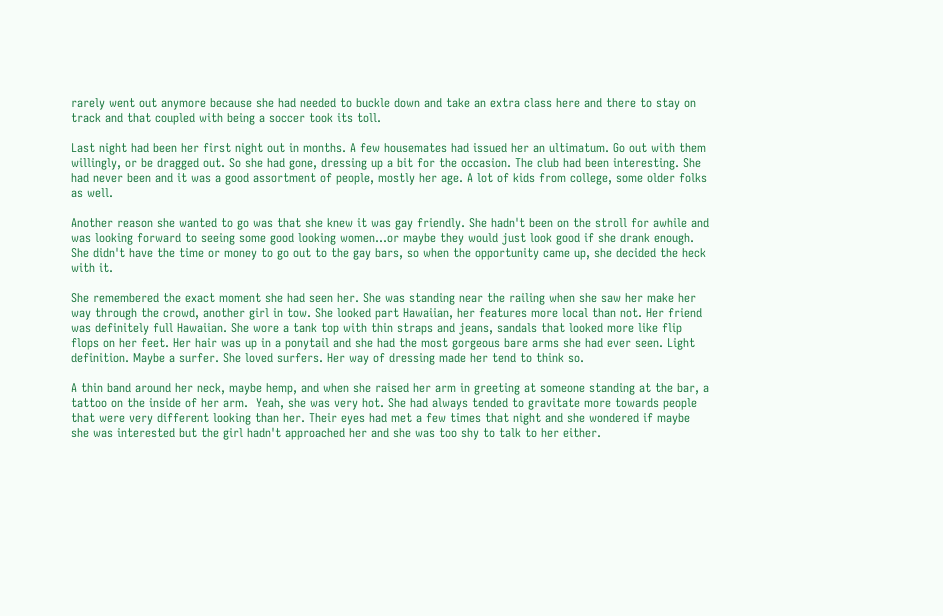rarely went out anymore because she had needed to buckle down and take an extra class here and there to stay on track and that coupled with being a soccer took its toll.

Last night had been her first night out in months. A few housemates had issued her an ultimatum. Go out with them willingly, or be dragged out. So she had gone, dressing up a bit for the occasion. The club had been interesting. She had never been and it was a good assortment of people, mostly her age. A lot of kids from college, some older folks as well.

Another reason she wanted to go was that she knew it was gay friendly. She hadn't been on the stroll for awhile and was looking forward to seeing some good looking women...or maybe they would just look good if she drank enough. She didn't have the time or money to go out to the gay bars, so when the opportunity came up, she decided the heck with it.

She remembered the exact moment she had seen her. She was standing near the railing when she saw her make her way through the crowd, another girl in tow. She looked part Hawaiian, her features more local than not. Her friend was definitely full Hawaiian. She wore a tank top with thin straps and jeans, sandals that looked more like flip flops on her feet. Her hair was up in a ponytail and she had the most gorgeous bare arms she had ever seen. Light definition. Maybe a surfer. She loved surfers. Her way of dressing made her tend to think so.

A thin band around her neck, maybe hemp, and when she raised her arm in greeting at someone standing at the bar, a tattoo on the inside of her arm.  Yeah, she was very hot. She had always tended to gravitate more towards people that were very different looking than her. Their eyes had met a few times that night and she wondered if maybe she was interested but the girl hadn't approached her and she was too shy to talk to her either.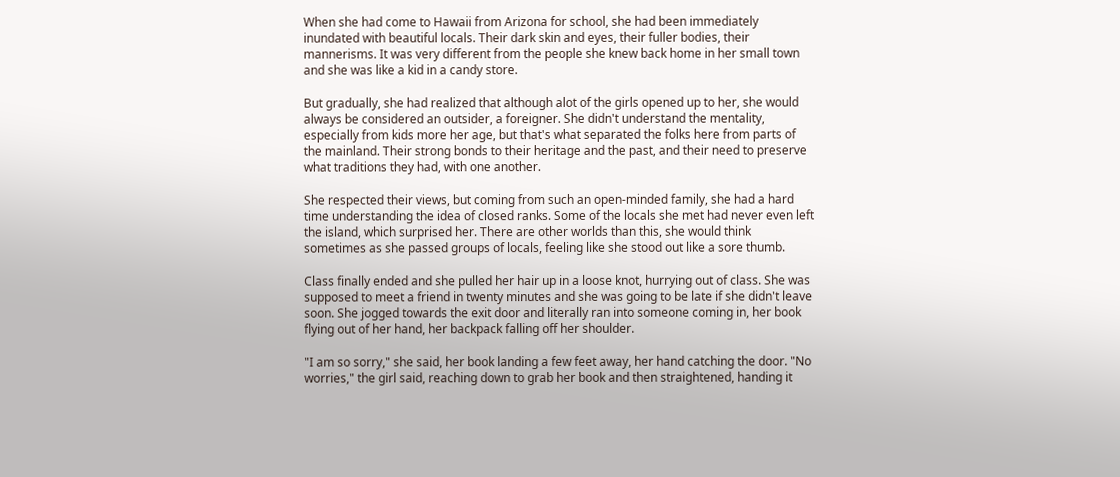When she had come to Hawaii from Arizona for school, she had been immediately inundated with beautiful locals. Their dark skin and eyes, their fuller bodies, their mannerisms. It was very different from the people she knew back home in her small town and she was like a kid in a candy store.

But gradually, she had realized that although alot of the girls opened up to her, she would always be considered an outsider, a foreigner. She didn't understand the mentality, especially from kids more her age, but that's what separated the folks here from parts of the mainland. Their strong bonds to their heritage and the past, and their need to preserve what traditions they had, with one another.

She respected their views, but coming from such an open-minded family, she had a hard time understanding the idea of closed ranks. Some of the locals she met had never even left the island, which surprised her. There are other worlds than this, she would think sometimes as she passed groups of locals, feeling like she stood out like a sore thumb.

Class finally ended and she pulled her hair up in a loose knot, hurrying out of class. She was supposed to meet a friend in twenty minutes and she was going to be late if she didn't leave soon. She jogged towards the exit door and literally ran into someone coming in, her book flying out of her hand, her backpack falling off her shoulder.

"I am so sorry," she said, her book landing a few feet away, her hand catching the door. "No worries," the girl said, reaching down to grab her book and then straightened, handing it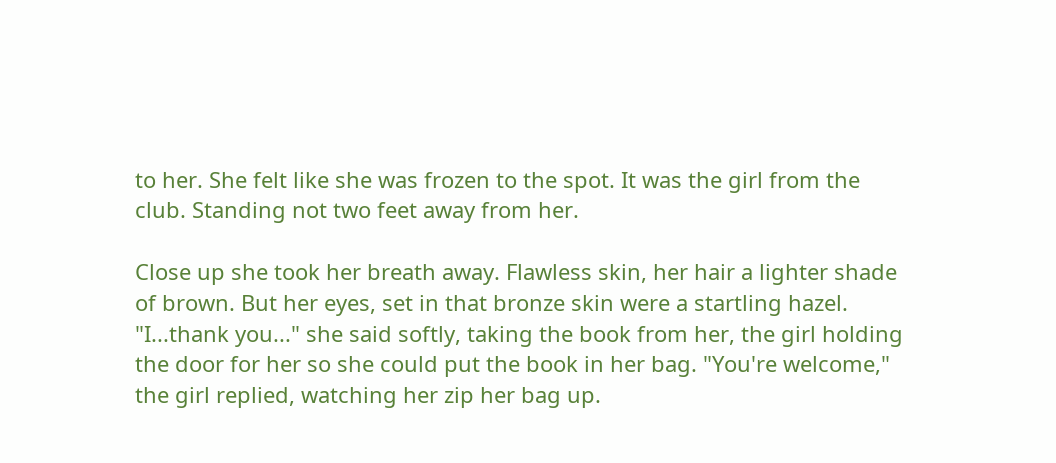to her. She felt like she was frozen to the spot. It was the girl from the club. Standing not two feet away from her.

Close up she took her breath away. Flawless skin, her hair a lighter shade of brown. But her eyes, set in that bronze skin were a startling hazel. "I...thank you..." she said softly, taking the book from her, the girl holding the door for her so she could put the book in her bag. "You're welcome," the girl replied, watching her zip her bag up.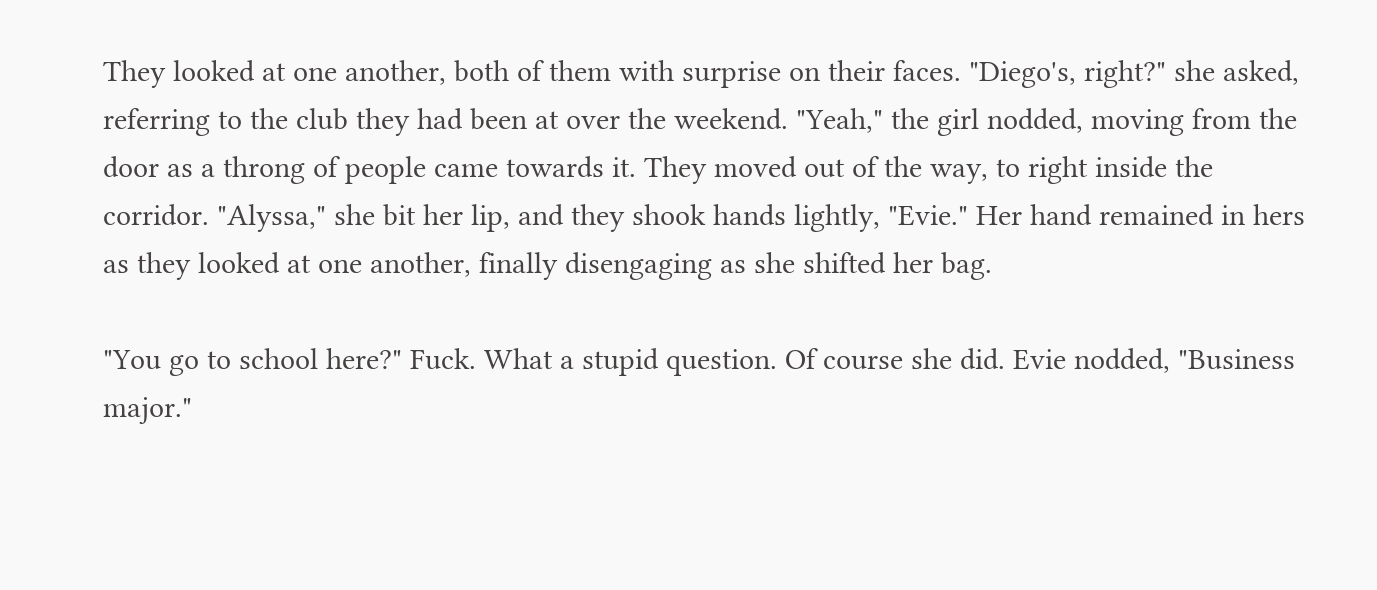They looked at one another, both of them with surprise on their faces. "Diego's, right?" she asked, referring to the club they had been at over the weekend. "Yeah," the girl nodded, moving from the door as a throng of people came towards it. They moved out of the way, to right inside the corridor. "Alyssa," she bit her lip, and they shook hands lightly, "Evie." Her hand remained in hers as they looked at one another, finally disengaging as she shifted her bag.

"You go to school here?" Fuck. What a stupid question. Of course she did. Evie nodded, "Business major."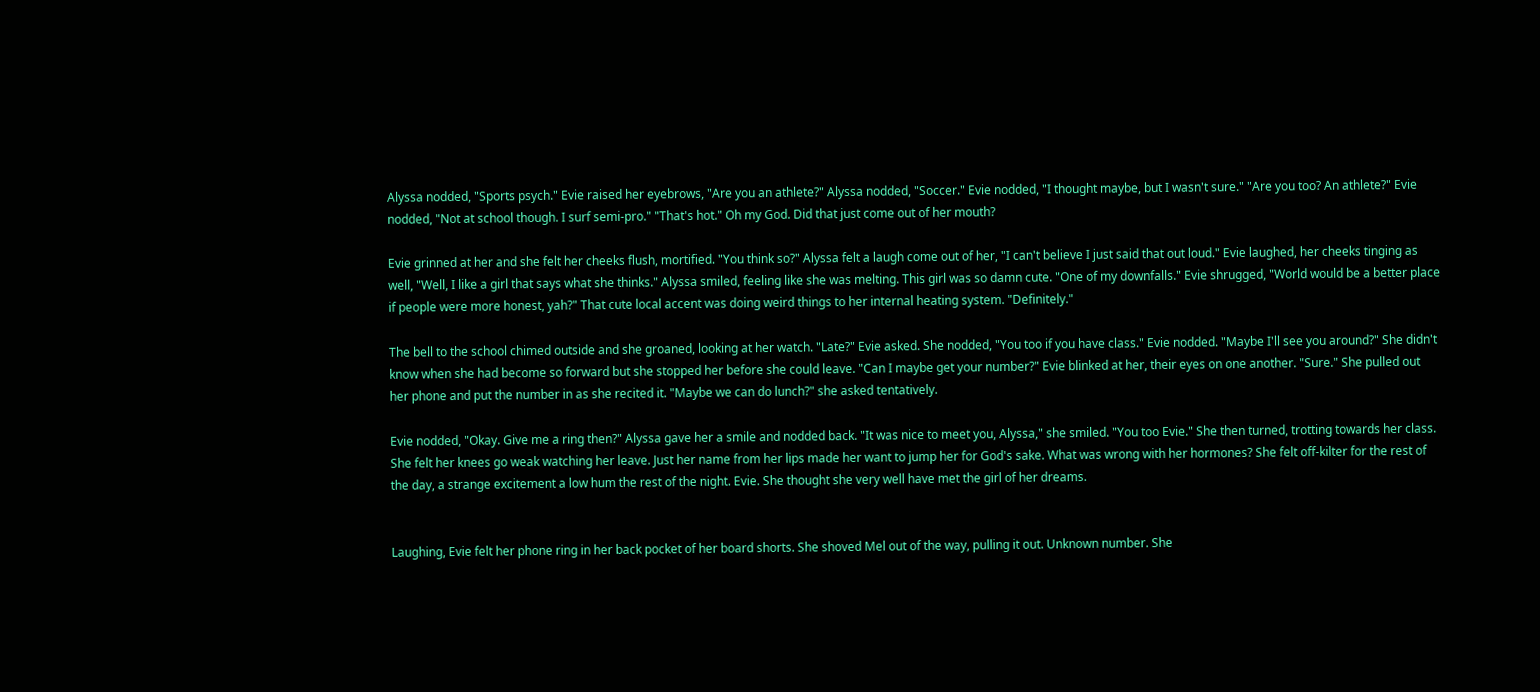Alyssa nodded, "Sports psych." Evie raised her eyebrows, "Are you an athlete?" Alyssa nodded, "Soccer." Evie nodded, "I thought maybe, but I wasn't sure." "Are you too? An athlete?" Evie nodded, "Not at school though. I surf semi-pro." "That's hot." Oh my God. Did that just come out of her mouth?

Evie grinned at her and she felt her cheeks flush, mortified. "You think so?" Alyssa felt a laugh come out of her, "I can't believe I just said that out loud." Evie laughed, her cheeks tinging as well, "Well, I like a girl that says what she thinks." Alyssa smiled, feeling like she was melting. This girl was so damn cute. "One of my downfalls." Evie shrugged, "World would be a better place if people were more honest, yah?" That cute local accent was doing weird things to her internal heating system. "Definitely."

The bell to the school chimed outside and she groaned, looking at her watch. "Late?" Evie asked. She nodded, "You too if you have class." Evie nodded. "Maybe I'll see you around?" She didn't know when she had become so forward but she stopped her before she could leave. "Can I maybe get your number?" Evie blinked at her, their eyes on one another. "Sure." She pulled out her phone and put the number in as she recited it. "Maybe we can do lunch?" she asked tentatively.

Evie nodded, "Okay. Give me a ring then?" Alyssa gave her a smile and nodded back. "It was nice to meet you, Alyssa," she smiled. "You too Evie." She then turned, trotting towards her class. She felt her knees go weak watching her leave. Just her name from her lips made her want to jump her for God's sake. What was wrong with her hormones? She felt off-kilter for the rest of the day, a strange excitement a low hum the rest of the night. Evie. She thought she very well have met the girl of her dreams.


Laughing, Evie felt her phone ring in her back pocket of her board shorts. She shoved Mel out of the way, pulling it out. Unknown number. She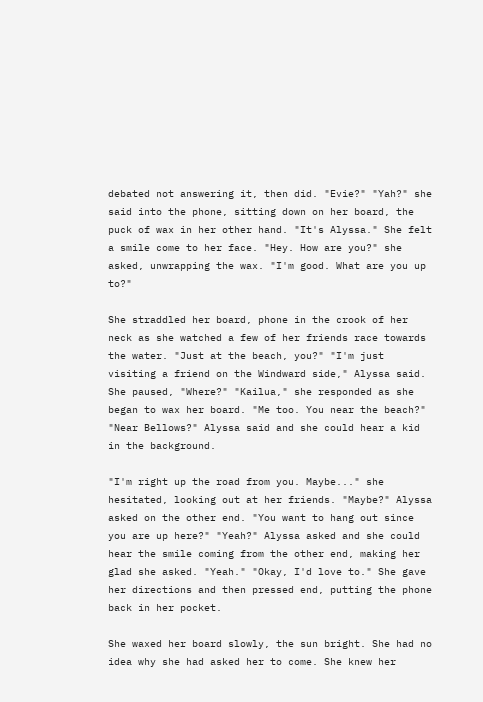debated not answering it, then did. "Evie?" "Yah?" she said into the phone, sitting down on her board, the puck of wax in her other hand. "It's Alyssa." She felt a smile come to her face. "Hey. How are you?" she asked, unwrapping the wax. "I'm good. What are you up to?"

She straddled her board, phone in the crook of her neck as she watched a few of her friends race towards the water. "Just at the beach, you?" "I'm just visiting a friend on the Windward side," Alyssa said. She paused, "Where?" "Kailua," she responded as she began to wax her board. "Me too. You near the beach?" "Near Bellows?" Alyssa said and she could hear a kid in the background.

"I'm right up the road from you. Maybe..." she hesitated, looking out at her friends. "Maybe?" Alyssa asked on the other end. "You want to hang out since you are up here?" "Yeah?" Alyssa asked and she could hear the smile coming from the other end, making her glad she asked. "Yeah." "Okay, I'd love to." She gave her directions and then pressed end, putting the phone back in her pocket.

She waxed her board slowly, the sun bright. She had no idea why she had asked her to come. She knew her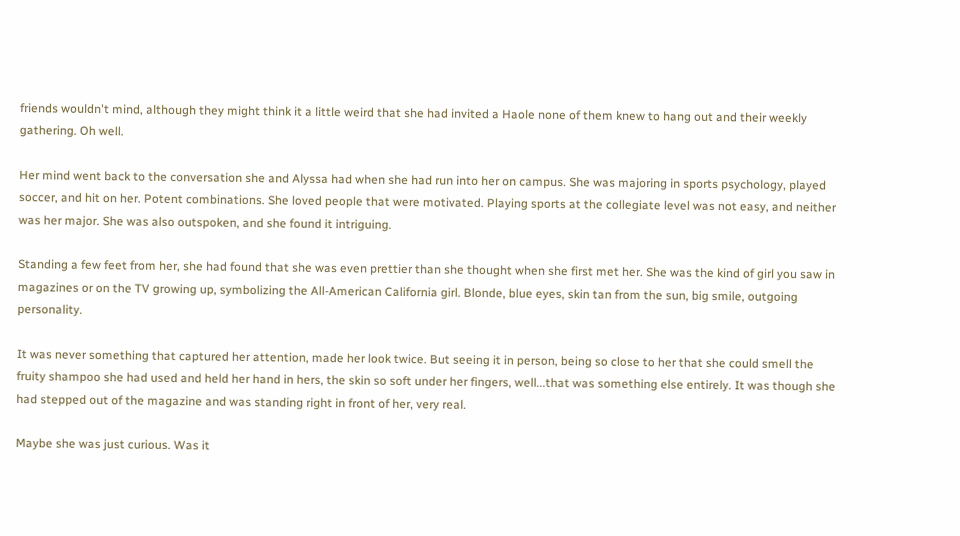friends wouldn't mind, although they might think it a little weird that she had invited a Haole none of them knew to hang out and their weekly gathering. Oh well.

Her mind went back to the conversation she and Alyssa had when she had run into her on campus. She was majoring in sports psychology, played soccer, and hit on her. Potent combinations. She loved people that were motivated. Playing sports at the collegiate level was not easy, and neither was her major. She was also outspoken, and she found it intriguing.

Standing a few feet from her, she had found that she was even prettier than she thought when she first met her. She was the kind of girl you saw in magazines or on the TV growing up, symbolizing the All-American California girl. Blonde, blue eyes, skin tan from the sun, big smile, outgoing personality.

It was never something that captured her attention, made her look twice. But seeing it in person, being so close to her that she could smell the fruity shampoo she had used and held her hand in hers, the skin so soft under her fingers, well...that was something else entirely. It was though she had stepped out of the magazine and was standing right in front of her, very real.

Maybe she was just curious. Was it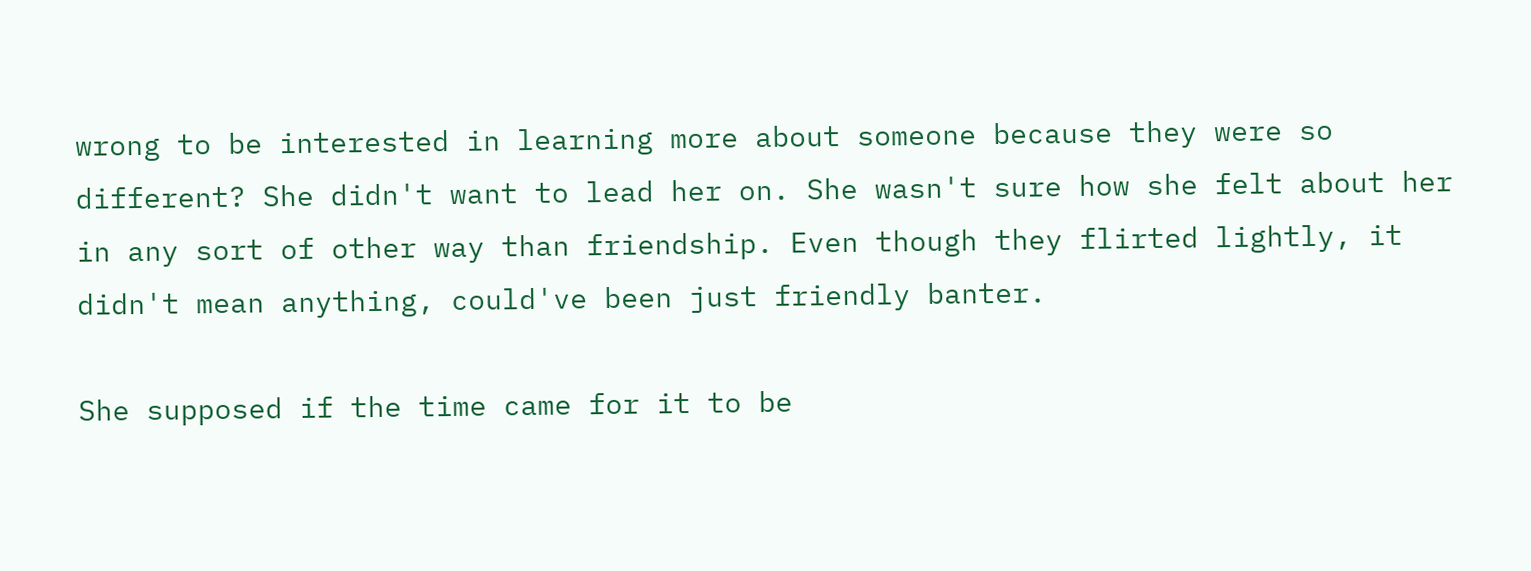wrong to be interested in learning more about someone because they were so different? She didn't want to lead her on. She wasn't sure how she felt about her in any sort of other way than friendship. Even though they flirted lightly, it didn't mean anything, could've been just friendly banter.

She supposed if the time came for it to be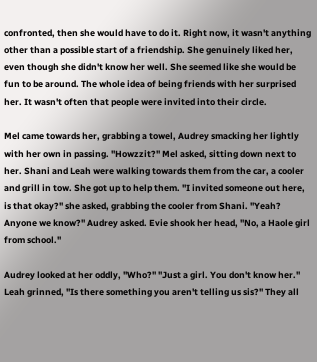confronted, then she would have to do it. Right now, it wasn't anything other than a possible start of a friendship. She genuinely liked her, even though she didn't know her well. She seemed like she would be fun to be around. The whole idea of being friends with her surprised her. It wasn't often that people were invited into their circle.

Mel came towards her, grabbing a towel, Audrey smacking her lightly with her own in passing. "Howzzit?" Mel asked, sitting down next to her. Shani and Leah were walking towards them from the car, a cooler and grill in tow. She got up to help them. "I invited someone out here, is that okay?" she asked, grabbing the cooler from Shani. "Yeah? Anyone we know?" Audrey asked. Evie shook her head, "No, a Haole girl from school."

Audrey looked at her oddly, "Who?" "Just a girl. You don't know her." Leah grinned, "Is there something you aren't telling us sis?" They all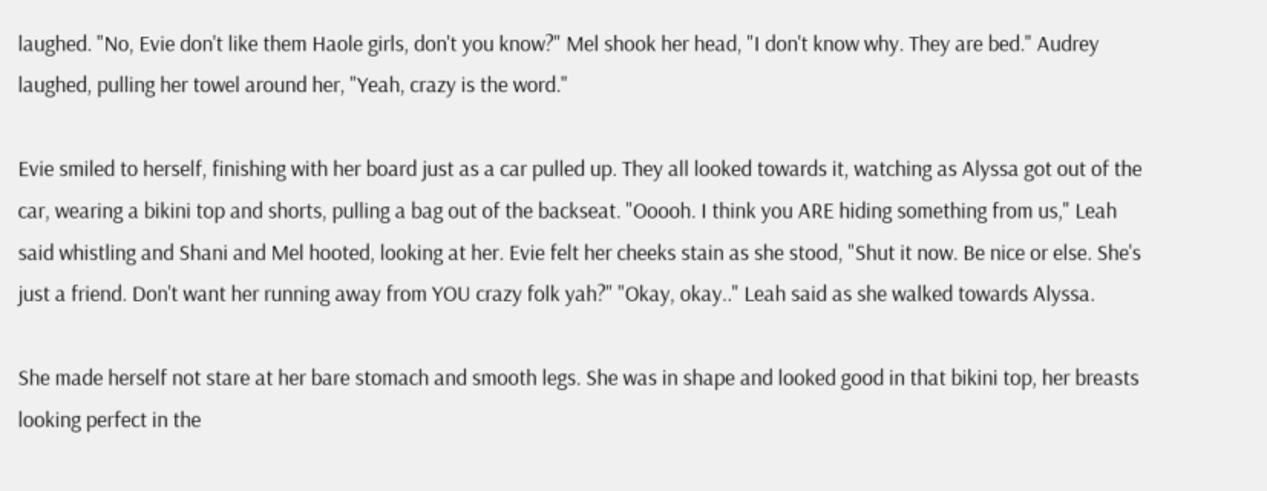laughed. "No, Evie don't like them Haole girls, don't you know?" Mel shook her head, "I don't know why. They are bed." Audrey laughed, pulling her towel around her, "Yeah, crazy is the word."

Evie smiled to herself, finishing with her board just as a car pulled up. They all looked towards it, watching as Alyssa got out of the car, wearing a bikini top and shorts, pulling a bag out of the backseat. "Ooooh. I think you ARE hiding something from us," Leah said whistling and Shani and Mel hooted, looking at her. Evie felt her cheeks stain as she stood, "Shut it now. Be nice or else. She's just a friend. Don't want her running away from YOU crazy folk yah?" "Okay, okay.." Leah said as she walked towards Alyssa.

She made herself not stare at her bare stomach and smooth legs. She was in shape and looked good in that bikini top, her breasts looking perfect in the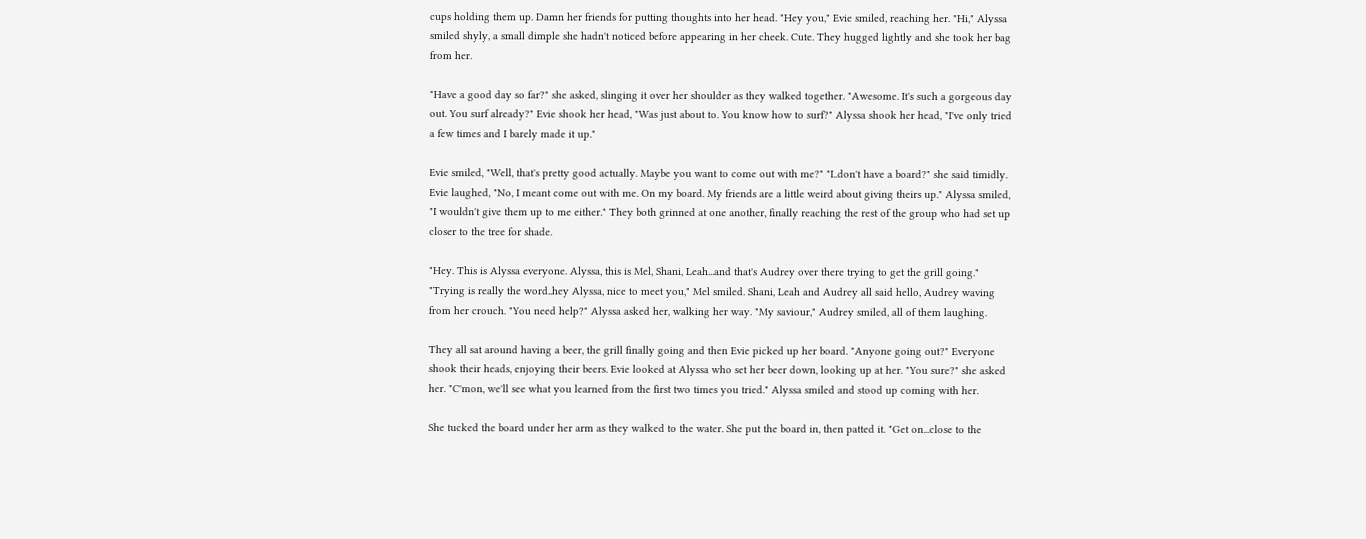cups holding them up. Damn her friends for putting thoughts into her head. "Hey you," Evie smiled, reaching her. "Hi," Alyssa smiled shyly, a small dimple she hadn't noticed before appearing in her cheek. Cute. They hugged lightly and she took her bag from her.

"Have a good day so far?" she asked, slinging it over her shoulder as they walked together. "Awesome. It's such a gorgeous day out. You surf already?" Evie shook her head, "Was just about to. You know how to surf?" Alyssa shook her head, "I've only tried a few times and I barely made it up."

Evie smiled, "Well, that's pretty good actually. Maybe you want to come out with me?" "I..don't have a board?" she said timidly. Evie laughed, "No, I meant come out with me. On my board. My friends are a little weird about giving theirs up." Alyssa smiled, "I wouldn't give them up to me either." They both grinned at one another, finally reaching the rest of the group who had set up closer to the tree for shade.

"Hey. This is Alyssa everyone. Alyssa, this is Mel, Shani, Leah...and that's Audrey over there trying to get the grill going." "Trying is really the word..hey Alyssa, nice to meet you," Mel smiled. Shani, Leah and Audrey all said hello, Audrey waving from her crouch. "You need help?" Alyssa asked her, walking her way. "My saviour," Audrey smiled, all of them laughing.

They all sat around having a beer, the grill finally going and then Evie picked up her board. "Anyone going out?" Everyone shook their heads, enjoying their beers. Evie looked at Alyssa who set her beer down, looking up at her. "You sure?" she asked her. "C'mon, we'll see what you learned from the first two times you tried." Alyssa smiled and stood up coming with her.

She tucked the board under her arm as they walked to the water. She put the board in, then patted it. "Get on...close to the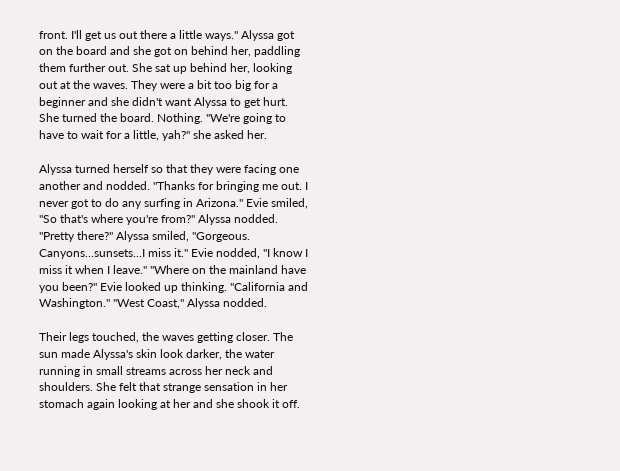front. I'll get us out there a little ways." Alyssa got on the board and she got on behind her, paddling them further out. She sat up behind her, looking out at the waves. They were a bit too big for a beginner and she didn't want Alyssa to get hurt. She turned the board. Nothing. "We're going to have to wait for a little, yah?" she asked her.

Alyssa turned herself so that they were facing one another and nodded. "Thanks for bringing me out. I never got to do any surfing in Arizona." Evie smiled, "So that's where you're from?" Alyssa nodded. "Pretty there?" Alyssa smiled, "Gorgeous. Canyons...sunsets...I miss it." Evie nodded, "I know I miss it when I leave." "Where on the mainland have you been?" Evie looked up thinking. "California and Washington." "West Coast," Alyssa nodded.

Their legs touched, the waves getting closer. The sun made Alyssa's skin look darker, the water running in small streams across her neck and shoulders. She felt that strange sensation in her stomach again looking at her and she shook it off.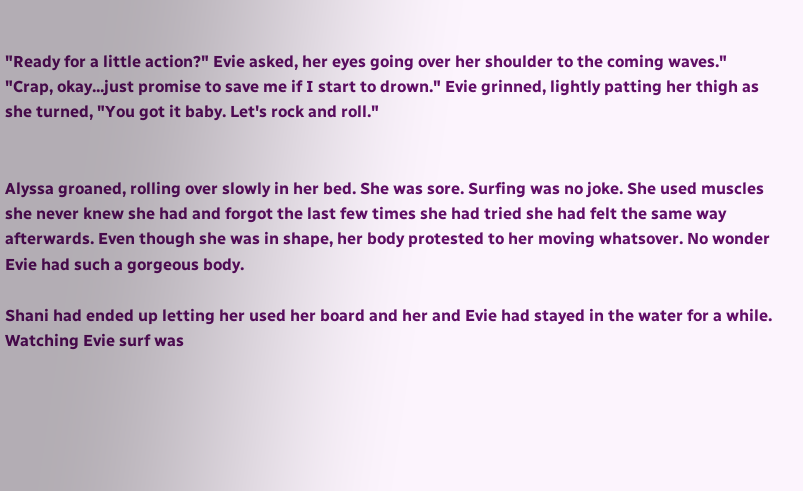"Ready for a little action?" Evie asked, her eyes going over her shoulder to the coming waves." "Crap, okay...just promise to save me if I start to drown." Evie grinned, lightly patting her thigh as she turned, "You got it baby. Let's rock and roll."


Alyssa groaned, rolling over slowly in her bed. She was sore. Surfing was no joke. She used muscles she never knew she had and forgot the last few times she had tried she had felt the same way afterwards. Even though she was in shape, her body protested to her moving whatsover. No wonder Evie had such a gorgeous body.

Shani had ended up letting her used her board and her and Evie had stayed in the water for a while. Watching Evie surf was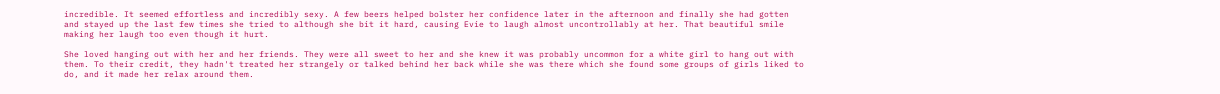incredible. It seemed effortless and incredibly sexy. A few beers helped bolster her confidence later in the afternoon and finally she had gotten and stayed up the last few times she tried to although she bit it hard, causing Evie to laugh almost uncontrollably at her. That beautiful smile making her laugh too even though it hurt.

She loved hanging out with her and her friends. They were all sweet to her and she knew it was probably uncommon for a white girl to hang out with them. To their credit, they hadn't treated her strangely or talked behind her back while she was there which she found some groups of girls liked to do, and it made her relax around them.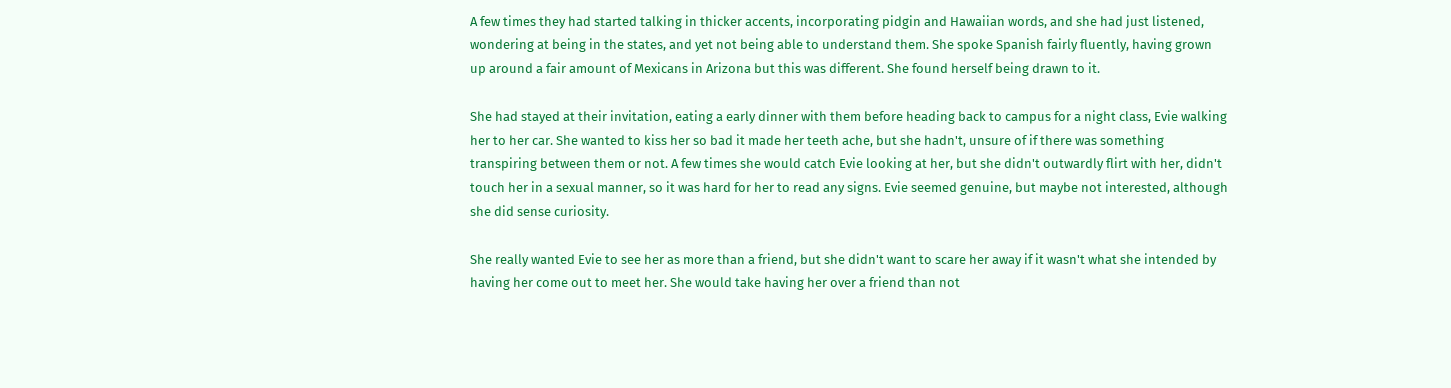A few times they had started talking in thicker accents, incorporating pidgin and Hawaiian words, and she had just listened, wondering at being in the states, and yet not being able to understand them. She spoke Spanish fairly fluently, having grown up around a fair amount of Mexicans in Arizona but this was different. She found herself being drawn to it.

She had stayed at their invitation, eating a early dinner with them before heading back to campus for a night class, Evie walking her to her car. She wanted to kiss her so bad it made her teeth ache, but she hadn't, unsure of if there was something transpiring between them or not. A few times she would catch Evie looking at her, but she didn't outwardly flirt with her, didn't touch her in a sexual manner, so it was hard for her to read any signs. Evie seemed genuine, but maybe not interested, although she did sense curiosity.

She really wanted Evie to see her as more than a friend, but she didn't want to scare her away if it wasn't what she intended by having her come out to meet her. She would take having her over a friend than not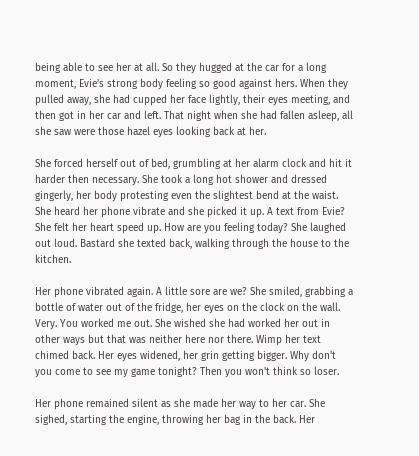being able to see her at all. So they hugged at the car for a long moment, Evie's strong body feeling so good against hers. When they pulled away, she had cupped her face lightly, their eyes meeting, and then got in her car and left. That night when she had fallen asleep, all she saw were those hazel eyes looking back at her.

She forced herself out of bed, grumbling at her alarm clock and hit it harder then necessary. She took a long hot shower and dressed gingerly, her body protesting even the slightest bend at the waist. She heard her phone vibrate and she picked it up. A text from Evie? She felt her heart speed up. How are you feeling today? She laughed out loud. Bastard she texted back, walking through the house to the kitchen.

Her phone vibrated again. A little sore are we? She smiled, grabbing a bottle of water out of the fridge, her eyes on the clock on the wall. Very. You worked me out. She wished she had worked her out in other ways but that was neither here nor there. Wimp her text chimed back. Her eyes widened, her grin getting bigger. Why don't you come to see my game tonight? Then you won't think so loser.

Her phone remained silent as she made her way to her car. She sighed, starting the engine, throwing her bag in the back. Her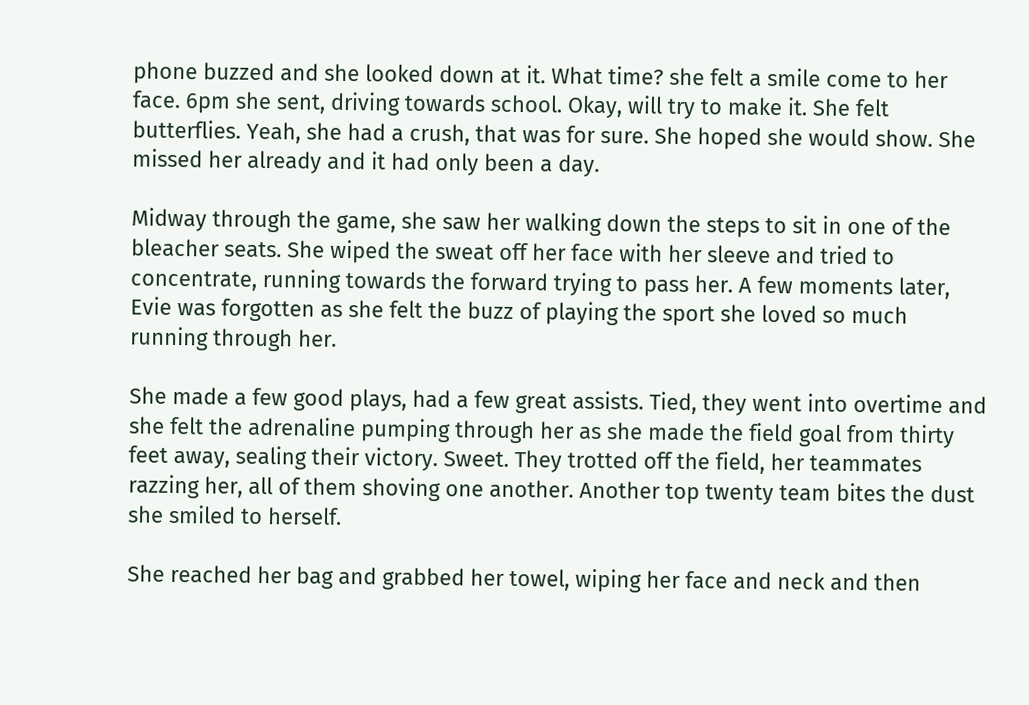phone buzzed and she looked down at it. What time? she felt a smile come to her face. 6pm she sent, driving towards school. Okay, will try to make it. She felt butterflies. Yeah, she had a crush, that was for sure. She hoped she would show. She missed her already and it had only been a day.

Midway through the game, she saw her walking down the steps to sit in one of the bleacher seats. She wiped the sweat off her face with her sleeve and tried to concentrate, running towards the forward trying to pass her. A few moments later, Evie was forgotten as she felt the buzz of playing the sport she loved so much running through her.

She made a few good plays, had a few great assists. Tied, they went into overtime and she felt the adrenaline pumping through her as she made the field goal from thirty feet away, sealing their victory. Sweet. They trotted off the field, her teammates razzing her, all of them shoving one another. Another top twenty team bites the dust she smiled to herself.

She reached her bag and grabbed her towel, wiping her face and neck and then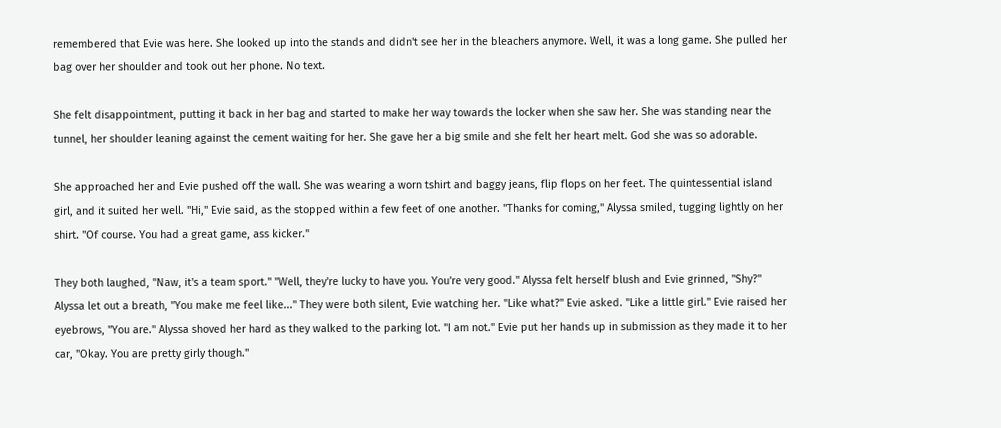remembered that Evie was here. She looked up into the stands and didn't see her in the bleachers anymore. Well, it was a long game. She pulled her bag over her shoulder and took out her phone. No text.

She felt disappointment, putting it back in her bag and started to make her way towards the locker when she saw her. She was standing near the tunnel, her shoulder leaning against the cement waiting for her. She gave her a big smile and she felt her heart melt. God she was so adorable.

She approached her and Evie pushed off the wall. She was wearing a worn tshirt and baggy jeans, flip flops on her feet. The quintessential island girl, and it suited her well. "Hi," Evie said, as the stopped within a few feet of one another. "Thanks for coming," Alyssa smiled, tugging lightly on her shirt. "Of course. You had a great game, ass kicker."

They both laughed, "Naw, it's a team sport." "Well, they're lucky to have you. You're very good." Alyssa felt herself blush and Evie grinned, "Shy?" Alyssa let out a breath, "You make me feel like..." They were both silent, Evie watching her. "Like what?" Evie asked. "Like a little girl." Evie raised her eyebrows, "You are." Alyssa shoved her hard as they walked to the parking lot. "I am not." Evie put her hands up in submission as they made it to her car, "Okay. You are pretty girly though."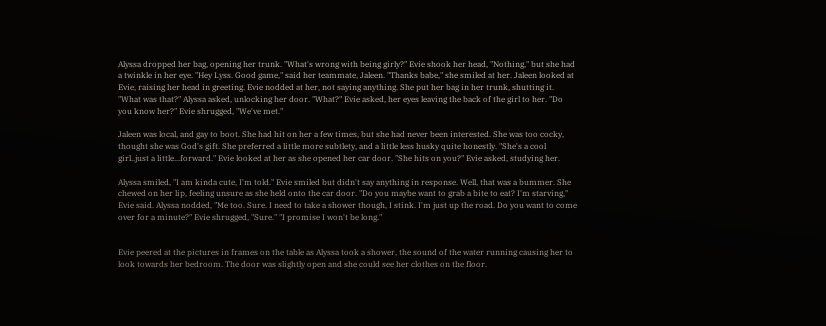Alyssa dropped her bag, opening her trunk. "What's wrong with being girly?" Evie shook her head, "Nothing," but she had a twinkle in her eye. "Hey Lyss. Good game," said her teammate, Jaleen. "Thanks babe," she smiled at her. Jaleen looked at Evie, raising her head in greeting. Evie nodded at her, not saying anything. She put her bag in her trunk, shutting it. "What was that?" Alyssa asked, unlocking her door. "What?" Evie asked, her eyes leaving the back of the girl to her. "Do you know her?" Evie shrugged, "We've met."

Jaleen was local, and gay to boot. She had hit on her a few times, but she had never been interested. She was too cocky, thought she was God's gift. She preferred a little more subtlety, and a little less husky quite honestly. "She's a cool girl..just a little...forward." Evie looked at her as she opened her car door. "She hits on you?" Evie asked, studying her.

Alyssa smiled, "I am kinda cute, I'm told." Evie smiled but didn't say anything in response. Well, that was a bummer. She chewed on her lip, feeling unsure as she held onto the car door. "Do you maybe want to grab a bite to eat? I'm starving," Evie said. Alyssa nodded, "Me too. Sure. I need to take a shower though, I stink. I'm just up the road. Do you want to come over for a minute?" Evie shrugged, "Sure." "I promise I won't be long."


Evie peered at the pictures in frames on the table as Alyssa took a shower, the sound of the water running causing her to look towards her bedroom. The door was slightly open and she could see her clothes on the floor.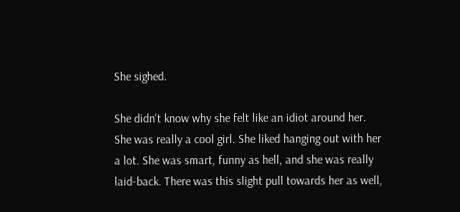She sighed.

She didn't know why she felt like an idiot around her. She was really a cool girl. She liked hanging out with her a lot. She was smart, funny as hell, and she was really laid-back. There was this slight pull towards her as well,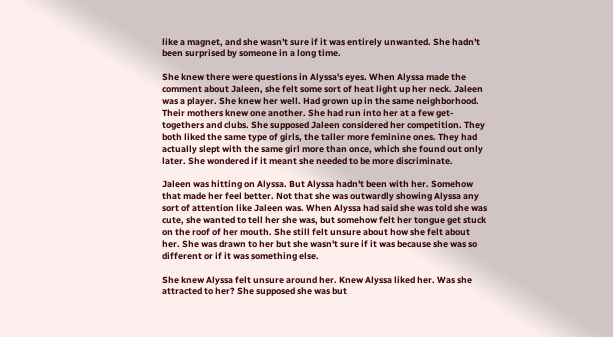like a magnet, and she wasn't sure if it was entirely unwanted. She hadn't been surprised by someone in a long time.

She knew there were questions in Alyssa's eyes. When Alyssa made the comment about Jaleen, she felt some sort of heat light up her neck. Jaleen was a player. She knew her well. Had grown up in the same neighborhood. Their mothers knew one another. She had run into her at a few get-togethers and clubs. She supposed Jaleen considered her competition. They both liked the same type of girls, the taller more feminine ones. They had actually slept with the same girl more than once, which she found out only later. She wondered if it meant she needed to be more discriminate.

Jaleen was hitting on Alyssa. But Alyssa hadn't been with her. Somehow that made her feel better. Not that she was outwardly showing Alyssa any sort of attention like Jaleen was. When Alyssa had said she was told she was cute, she wanted to tell her she was, but somehow felt her tongue get stuck on the roof of her mouth. She still felt unsure about how she felt about her. She was drawn to her but she wasn't sure if it was because she was so different or if it was something else.

She knew Alyssa felt unsure around her. Knew Alyssa liked her. Was she attracted to her? She supposed she was but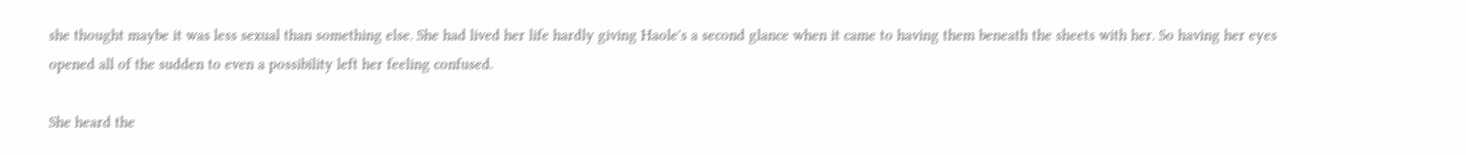she thought maybe it was less sexual than something else. She had lived her life hardly giving Haole's a second glance when it came to having them beneath the sheets with her. So having her eyes opened all of the sudden to even a possibility left her feeling confused.

She heard the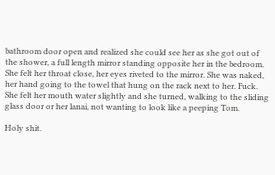bathroom door open and realized she could see her as she got out of the shower, a full length mirror standing opposite her in the bedroom. She felt her throat close, her eyes riveted to the mirror. She was naked, her hand going to the towel that hung on the rack next to her. Fuck. She felt her mouth water slightly and she turned, walking to the sliding glass door or her lanai, not wanting to look like a peeping Tom.

Holy shit.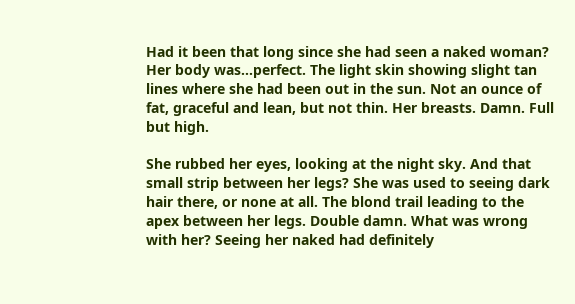Had it been that long since she had seen a naked woman? Her body was...perfect. The light skin showing slight tan lines where she had been out in the sun. Not an ounce of fat, graceful and lean, but not thin. Her breasts. Damn. Full but high.

She rubbed her eyes, looking at the night sky. And that small strip between her legs? She was used to seeing dark hair there, or none at all. The blond trail leading to the apex between her legs. Double damn. What was wrong with her? Seeing her naked had definitely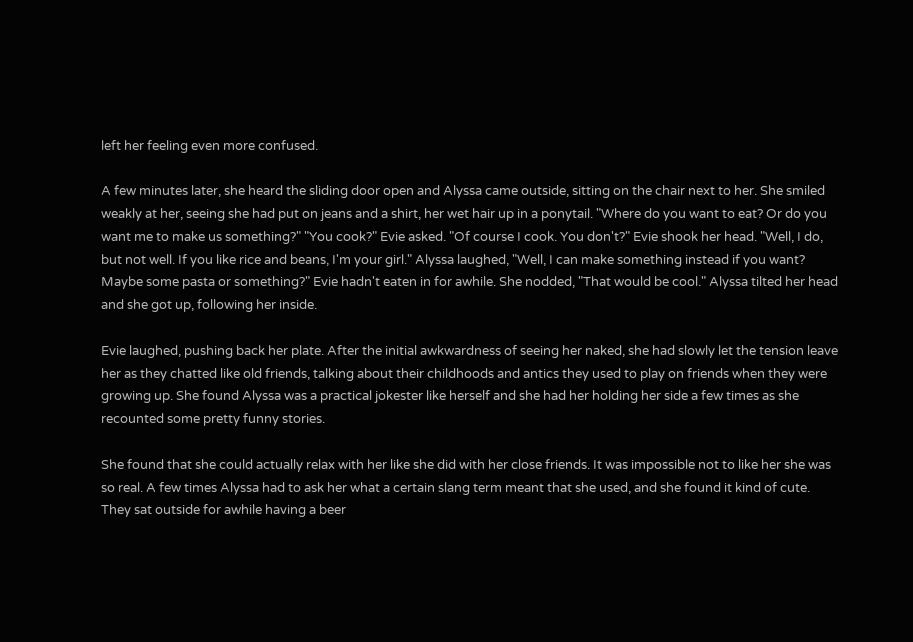left her feeling even more confused.

A few minutes later, she heard the sliding door open and Alyssa came outside, sitting on the chair next to her. She smiled weakly at her, seeing she had put on jeans and a shirt, her wet hair up in a ponytail. "Where do you want to eat? Or do you want me to make us something?" "You cook?" Evie asked. "Of course I cook. You don't?" Evie shook her head. "Well, I do, but not well. If you like rice and beans, I'm your girl." Alyssa laughed, "Well, I can make something instead if you want? Maybe some pasta or something?" Evie hadn't eaten in for awhile. She nodded, "That would be cool." Alyssa tilted her head and she got up, following her inside.

Evie laughed, pushing back her plate. After the initial awkwardness of seeing her naked, she had slowly let the tension leave her as they chatted like old friends, talking about their childhoods and antics they used to play on friends when they were growing up. She found Alyssa was a practical jokester like herself and she had her holding her side a few times as she recounted some pretty funny stories.

She found that she could actually relax with her like she did with her close friends. It was impossible not to like her she was so real. A few times Alyssa had to ask her what a certain slang term meant that she used, and she found it kind of cute. They sat outside for awhile having a beer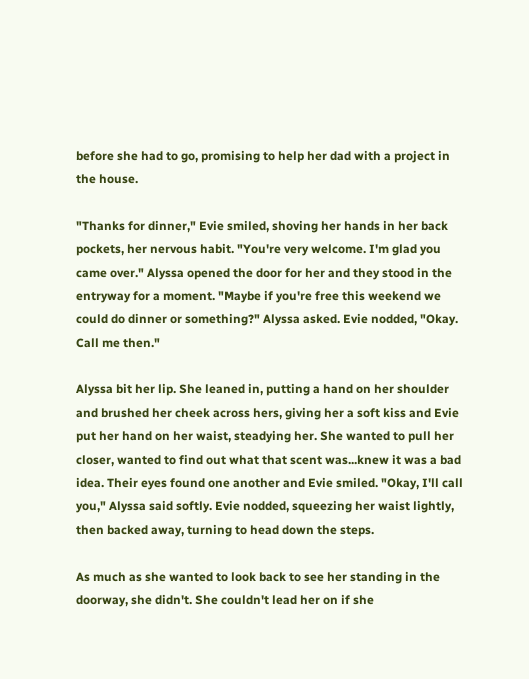before she had to go, promising to help her dad with a project in the house.

"Thanks for dinner," Evie smiled, shoving her hands in her back pockets, her nervous habit. "You're very welcome. I'm glad you came over." Alyssa opened the door for her and they stood in the entryway for a moment. "Maybe if you're free this weekend we could do dinner or something?" Alyssa asked. Evie nodded, "Okay. Call me then."

Alyssa bit her lip. She leaned in, putting a hand on her shoulder and brushed her cheek across hers, giving her a soft kiss and Evie put her hand on her waist, steadying her. She wanted to pull her closer, wanted to find out what that scent was...knew it was a bad idea. Their eyes found one another and Evie smiled. "Okay, I'll call you," Alyssa said softly. Evie nodded, squeezing her waist lightly, then backed away, turning to head down the steps.

As much as she wanted to look back to see her standing in the doorway, she didn't. She couldn't lead her on if she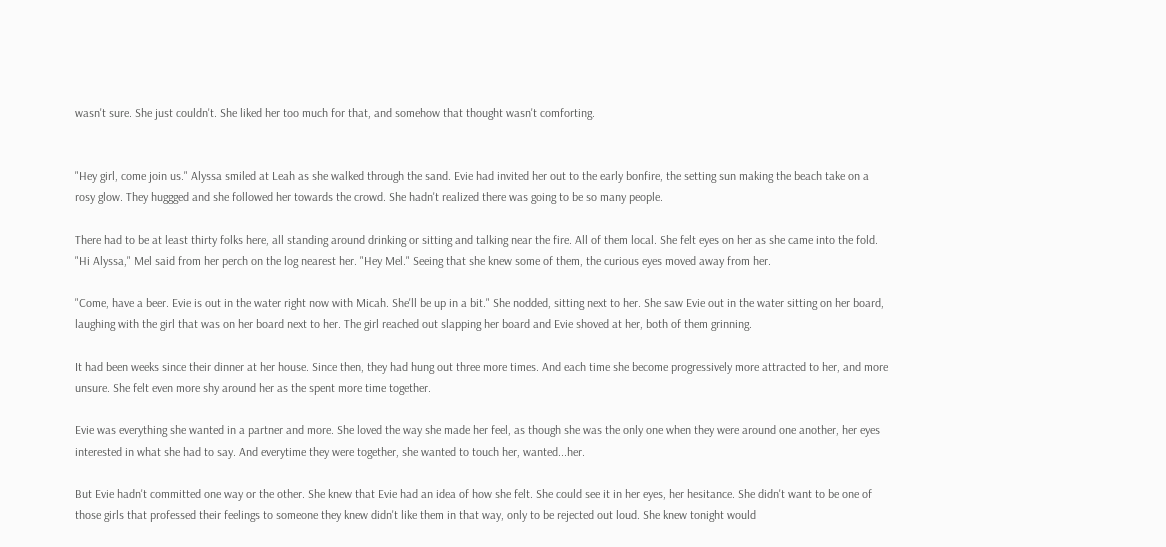wasn't sure. She just couldn't. She liked her too much for that, and somehow that thought wasn't comforting.


"Hey girl, come join us." Alyssa smiled at Leah as she walked through the sand. Evie had invited her out to the early bonfire, the setting sun making the beach take on a rosy glow. They huggged and she followed her towards the crowd. She hadn't realized there was going to be so many people.

There had to be at least thirty folks here, all standing around drinking or sitting and talking near the fire. All of them local. She felt eyes on her as she came into the fold. "Hi Alyssa," Mel said from her perch on the log nearest her. "Hey Mel." Seeing that she knew some of them, the curious eyes moved away from her.

"Come, have a beer. Evie is out in the water right now with Micah. She'll be up in a bit." She nodded, sitting next to her. She saw Evie out in the water sitting on her board, laughing with the girl that was on her board next to her. The girl reached out slapping her board and Evie shoved at her, both of them grinning.

It had been weeks since their dinner at her house. Since then, they had hung out three more times. And each time she become progressively more attracted to her, and more unsure. She felt even more shy around her as the spent more time together.

Evie was everything she wanted in a partner and more. She loved the way she made her feel, as though she was the only one when they were around one another, her eyes interested in what she had to say. And everytime they were together, she wanted to touch her, wanted...her.

But Evie hadn't committed one way or the other. She knew that Evie had an idea of how she felt. She could see it in her eyes, her hesitance. She didn't want to be one of those girls that professed their feelings to someone they knew didn't like them in that way, only to be rejected out loud. She knew tonight would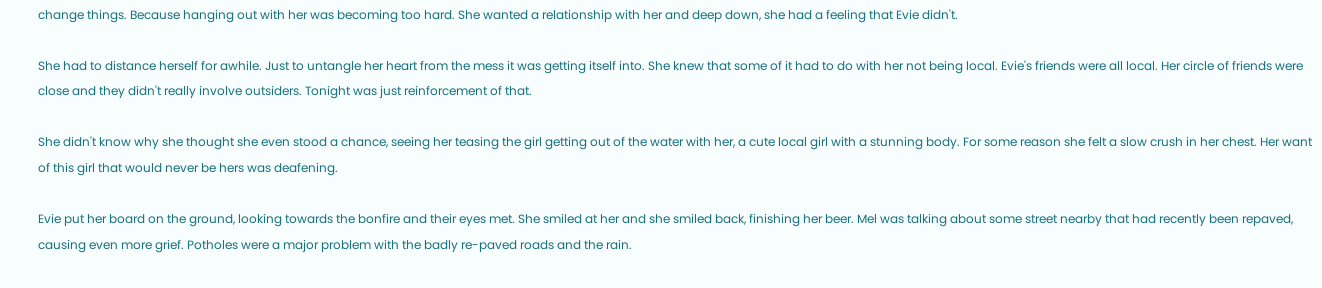change things. Because hanging out with her was becoming too hard. She wanted a relationship with her and deep down, she had a feeling that Evie didn't.

She had to distance herself for awhile. Just to untangle her heart from the mess it was getting itself into. She knew that some of it had to do with her not being local. Evie's friends were all local. Her circle of friends were close and they didn't really involve outsiders. Tonight was just reinforcement of that.

She didn't know why she thought she even stood a chance, seeing her teasing the girl getting out of the water with her, a cute local girl with a stunning body. For some reason she felt a slow crush in her chest. Her want of this girl that would never be hers was deafening.

Evie put her board on the ground, looking towards the bonfire and their eyes met. She smiled at her and she smiled back, finishing her beer. Mel was talking about some street nearby that had recently been repaved, causing even more grief. Potholes were a major problem with the badly re-paved roads and the rain.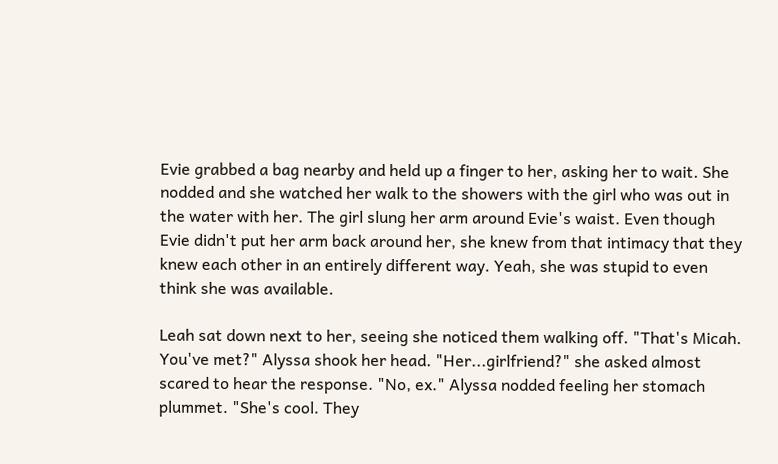Evie grabbed a bag nearby and held up a finger to her, asking her to wait. She nodded and she watched her walk to the showers with the girl who was out in the water with her. The girl slung her arm around Evie's waist. Even though Evie didn't put her arm back around her, she knew from that intimacy that they knew each other in an entirely different way. Yeah, she was stupid to even think she was available.

Leah sat down next to her, seeing she noticed them walking off. "That's Micah. You've met?" Alyssa shook her head. "Her...girlfriend?" she asked almost scared to hear the response. "No, ex." Alyssa nodded feeling her stomach plummet. "She's cool. They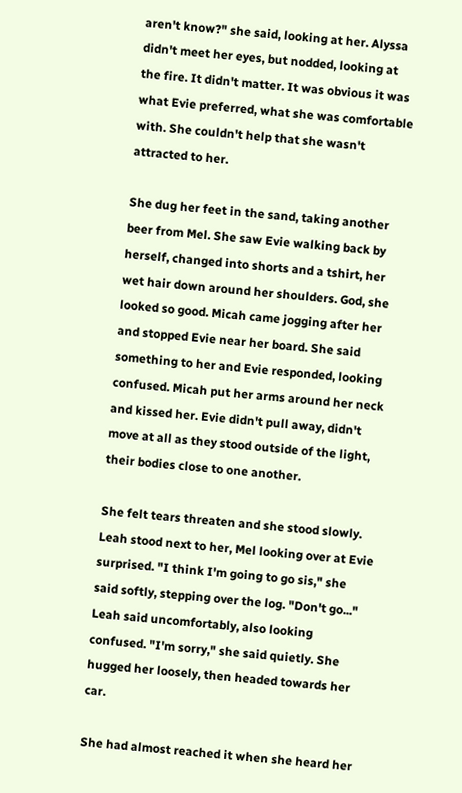aren't know?" she said, looking at her. Alyssa didn't meet her eyes, but nodded, looking at the fire. It didn't matter. It was obvious it was what Evie preferred, what she was comfortable with. She couldn't help that she wasn't attracted to her.

She dug her feet in the sand, taking another beer from Mel. She saw Evie walking back by herself, changed into shorts and a tshirt, her wet hair down around her shoulders. God, she looked so good. Micah came jogging after her and stopped Evie near her board. She said something to her and Evie responded, looking confused. Micah put her arms around her neck and kissed her. Evie didn't pull away, didn't move at all as they stood outside of the light, their bodies close to one another.

She felt tears threaten and she stood slowly. Leah stood next to her, Mel looking over at Evie surprised. "I think I'm going to go sis," she said softly, stepping over the log. "Don't go..." Leah said uncomfortably, also looking confused. "I'm sorry," she said quietly. She hugged her loosely, then headed towards her car.

She had almost reached it when she heard her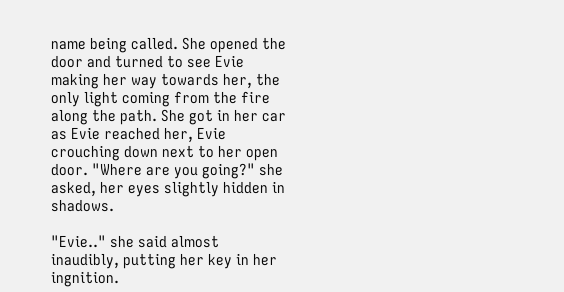name being called. She opened the door and turned to see Evie making her way towards her, the only light coming from the fire along the path. She got in her car as Evie reached her, Evie crouching down next to her open door. "Where are you going?" she asked, her eyes slightly hidden in shadows.

"Evie.." she said almost inaudibly, putting her key in her ingnition.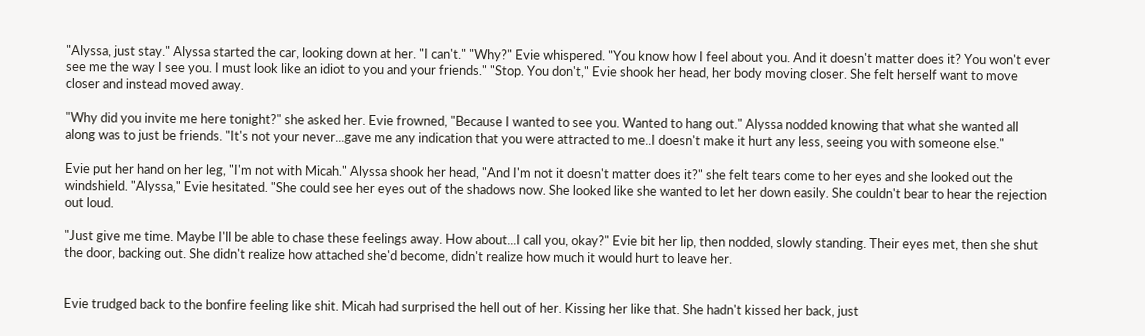"Alyssa, just stay." Alyssa started the car, looking down at her. "I can't." "Why?" Evie whispered. "You know how I feel about you. And it doesn't matter does it? You won't ever see me the way I see you. I must look like an idiot to you and your friends." "Stop. You don't," Evie shook her head, her body moving closer. She felt herself want to move closer and instead moved away.

"Why did you invite me here tonight?" she asked her. Evie frowned, "Because I wanted to see you. Wanted to hang out." Alyssa nodded knowing that what she wanted all along was to just be friends. "It's not your never...gave me any indication that you were attracted to me..I doesn't make it hurt any less, seeing you with someone else."

Evie put her hand on her leg, "I'm not with Micah." Alyssa shook her head, "And I'm not it doesn't matter does it?" she felt tears come to her eyes and she looked out the windshield. "Alyssa," Evie hesitated. "She could see her eyes out of the shadows now. She looked like she wanted to let her down easily. She couldn't bear to hear the rejection out loud.

"Just give me time. Maybe I'll be able to chase these feelings away. How about...I call you, okay?" Evie bit her lip, then nodded, slowly standing. Their eyes met, then she shut the door, backing out. She didn't realize how attached she'd become, didn't realize how much it would hurt to leave her.


Evie trudged back to the bonfire feeling like shit. Micah had surprised the hell out of her. Kissing her like that. She hadn't kissed her back, just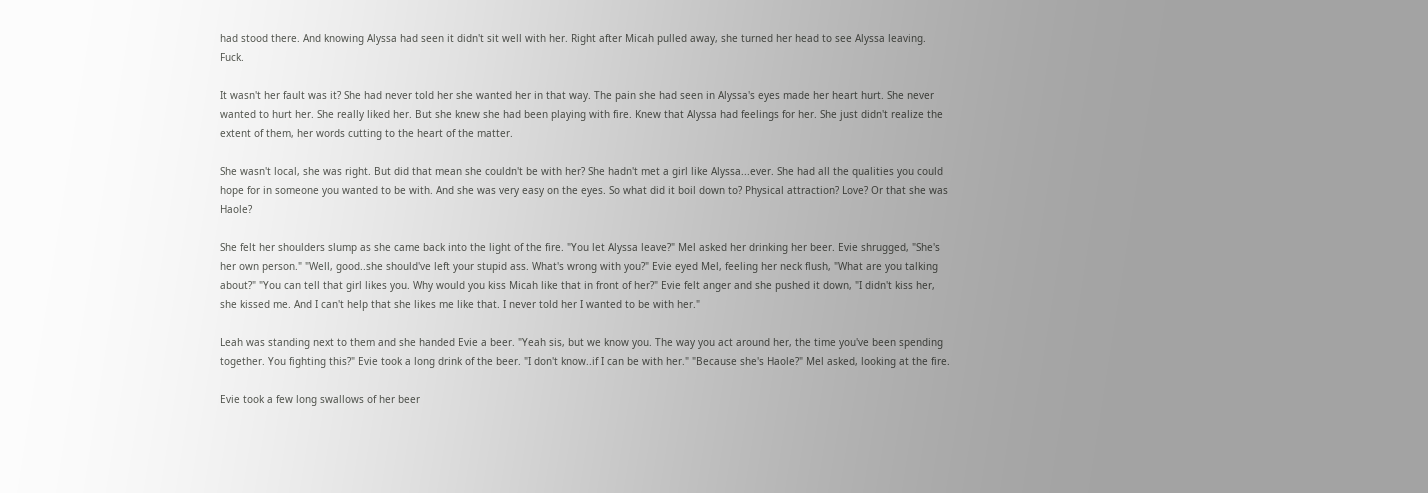had stood there. And knowing Alyssa had seen it didn't sit well with her. Right after Micah pulled away, she turned her head to see Alyssa leaving. Fuck.

It wasn't her fault was it? She had never told her she wanted her in that way. The pain she had seen in Alyssa's eyes made her heart hurt. She never wanted to hurt her. She really liked her. But she knew she had been playing with fire. Knew that Alyssa had feelings for her. She just didn't realize the extent of them, her words cutting to the heart of the matter.

She wasn't local, she was right. But did that mean she couldn't be with her? She hadn't met a girl like Alyssa...ever. She had all the qualities you could hope for in someone you wanted to be with. And she was very easy on the eyes. So what did it boil down to? Physical attraction? Love? Or that she was Haole?

She felt her shoulders slump as she came back into the light of the fire. "You let Alyssa leave?" Mel asked her drinking her beer. Evie shrugged, "She's her own person." "Well, good..she should've left your stupid ass. What's wrong with you?" Evie eyed Mel, feeling her neck flush, "What are you talking about?" "You can tell that girl likes you. Why would you kiss Micah like that in front of her?" Evie felt anger and she pushed it down, "I didn't kiss her, she kissed me. And I can't help that she likes me like that. I never told her I wanted to be with her."

Leah was standing next to them and she handed Evie a beer. "Yeah sis, but we know you. The way you act around her, the time you've been spending together. You fighting this?" Evie took a long drink of the beer. "I don't know..if I can be with her." "Because she's Haole?" Mel asked, looking at the fire.

Evie took a few long swallows of her beer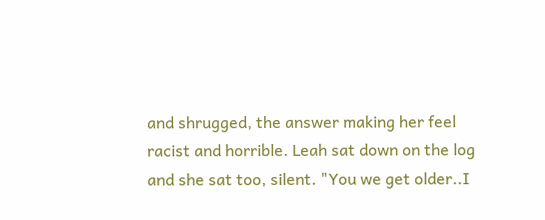and shrugged, the answer making her feel racist and horrible. Leah sat down on the log and she sat too, silent. "You we get older..I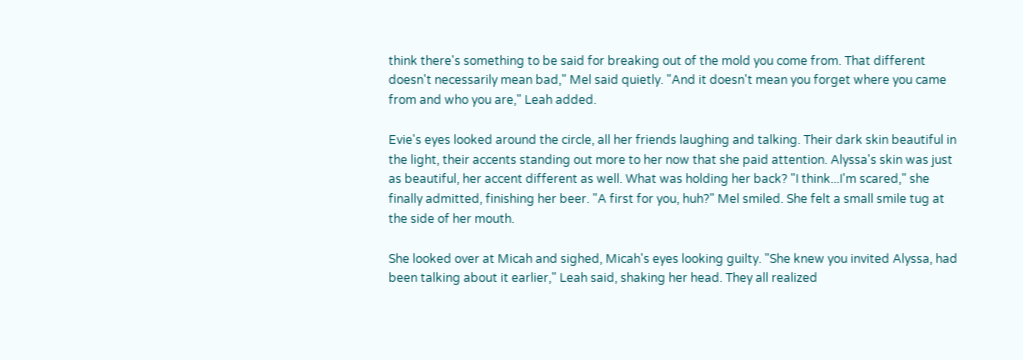think there's something to be said for breaking out of the mold you come from. That different doesn't necessarily mean bad," Mel said quietly. "And it doesn't mean you forget where you came from and who you are," Leah added.

Evie's eyes looked around the circle, all her friends laughing and talking. Their dark skin beautiful in the light, their accents standing out more to her now that she paid attention. Alyssa's skin was just as beautiful, her accent different as well. What was holding her back? "I think...I'm scared," she finally admitted, finishing her beer. "A first for you, huh?" Mel smiled. She felt a small smile tug at the side of her mouth.

She looked over at Micah and sighed, Micah's eyes looking guilty. "She knew you invited Alyssa, had been talking about it earlier," Leah said, shaking her head. They all realized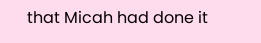that Micah had done it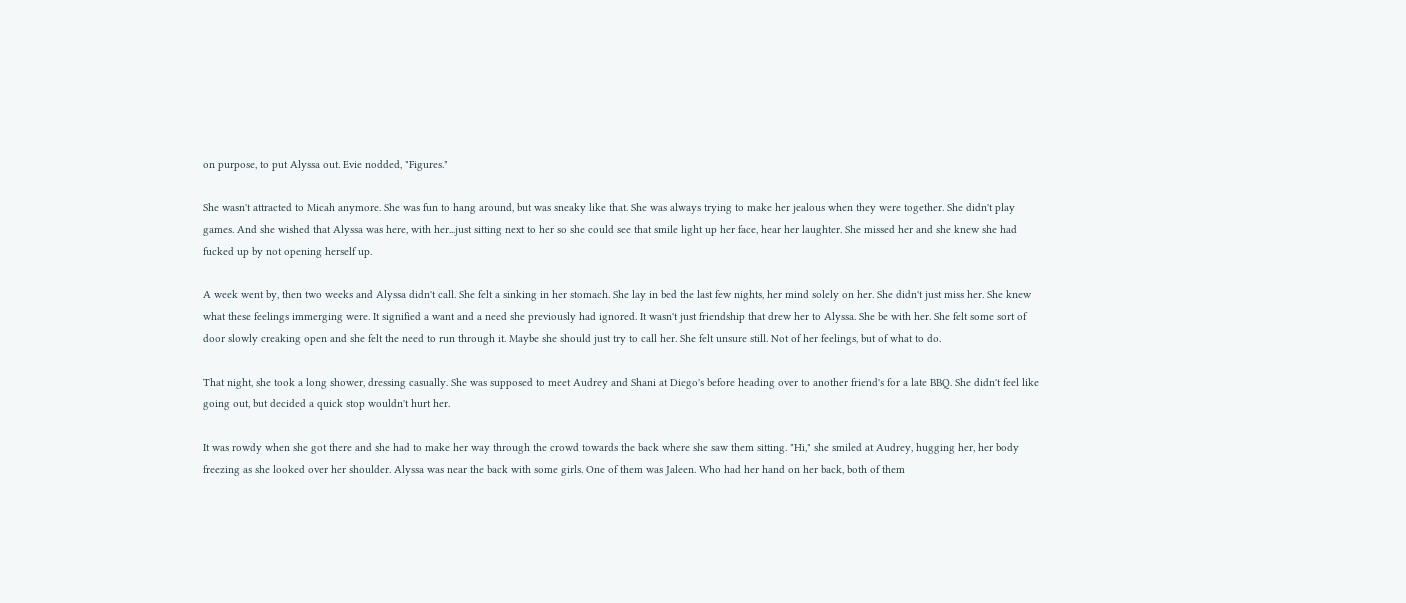on purpose, to put Alyssa out. Evie nodded, "Figures."

She wasn't attracted to Micah anymore. She was fun to hang around, but was sneaky like that. She was always trying to make her jealous when they were together. She didn't play games. And she wished that Alyssa was here, with her...just sitting next to her so she could see that smile light up her face, hear her laughter. She missed her and she knew she had fucked up by not opening herself up.

A week went by, then two weeks and Alyssa didn't call. She felt a sinking in her stomach. She lay in bed the last few nights, her mind solely on her. She didn't just miss her. She knew what these feelings immerging were. It signified a want and a need she previously had ignored. It wasn't just friendship that drew her to Alyssa. She be with her. She felt some sort of door slowly creaking open and she felt the need to run through it. Maybe she should just try to call her. She felt unsure still. Not of her feelings, but of what to do.

That night, she took a long shower, dressing casually. She was supposed to meet Audrey and Shani at Diego's before heading over to another friend's for a late BBQ. She didn't feel like going out, but decided a quick stop wouldn't hurt her.

It was rowdy when she got there and she had to make her way through the crowd towards the back where she saw them sitting. "Hi," she smiled at Audrey, hugging her, her body freezing as she looked over her shoulder. Alyssa was near the back with some girls. One of them was Jaleen. Who had her hand on her back, both of them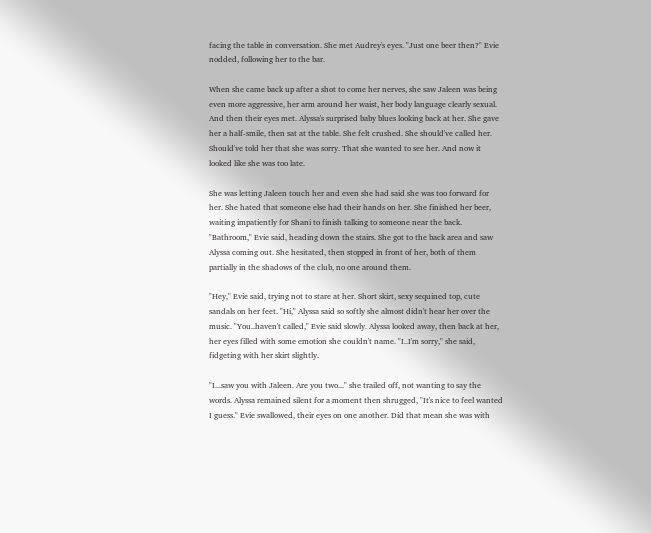facing the table in conversation. She met Audrey's eyes. "Just one beer then?" Evie nodded, following her to the bar.

When she came back up after a shot to come her nerves, she saw Jaleen was being even more aggressive, her arm around her waist, her body language clearly sexual. And then their eyes met. Alyssa's surprised baby blues looking back at her. She gave her a half-smile, then sat at the table. She felt crushed. She should've called her. Should've told her that she was sorry. That she wanted to see her. And now it looked like she was too late.

She was letting Jaleen touch her and even she had said she was too forward for her. She hated that someone else had their hands on her. She finished her beer, waiting impatiently for Shani to finish talking to someone near the back. "Bathroom," Evie said, heading down the stairs. She got to the back area and saw Alyssa coming out. She hesitated, then stopped in front of her, both of them partially in the shadows of the club, no one around them.

"Hey," Evie said, trying not to stare at her. Short skirt, sexy sequined top, cute sandals on her feet. "Hi," Alyssa said so softly she almost didn't hear her over the music. "You..haven't called," Evie said slowly. Alyssa looked away, then back at her, her eyes filled with some emotion she couldn't name. "I..I'm sorry," she said, fidgeting with her skirt slightly.

"I...saw you with Jaleen. Are you two..." she trailed off, not wanting to say the words. Alyssa remained silent for a moment then shrugged, "It's nice to feel wanted I guess." Evie swallowed, their eyes on one another. Did that mean she was with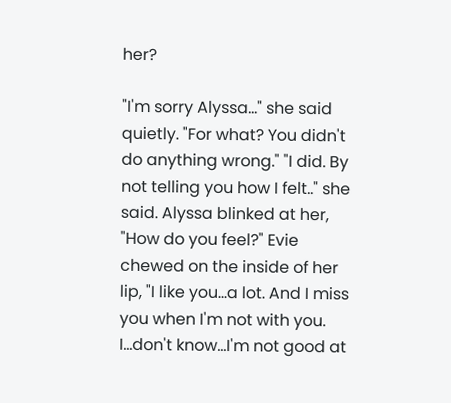her?

"I'm sorry Alyssa..." she said quietly. "For what? You didn't do anything wrong." "I did. By not telling you how I felt.." she said. Alyssa blinked at her, "How do you feel?" Evie chewed on the inside of her lip, "I like you...a lot. And I miss you when I'm not with you. I...don't know...I'm not good at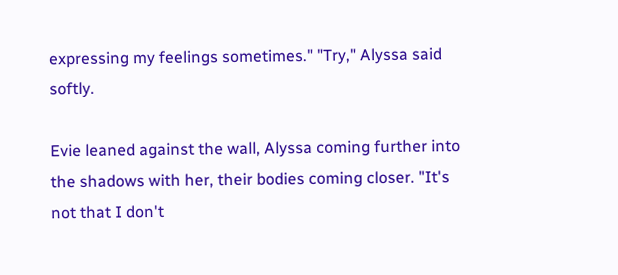expressing my feelings sometimes." "Try," Alyssa said softly.

Evie leaned against the wall, Alyssa coming further into the shadows with her, their bodies coming closer. "It's not that I don't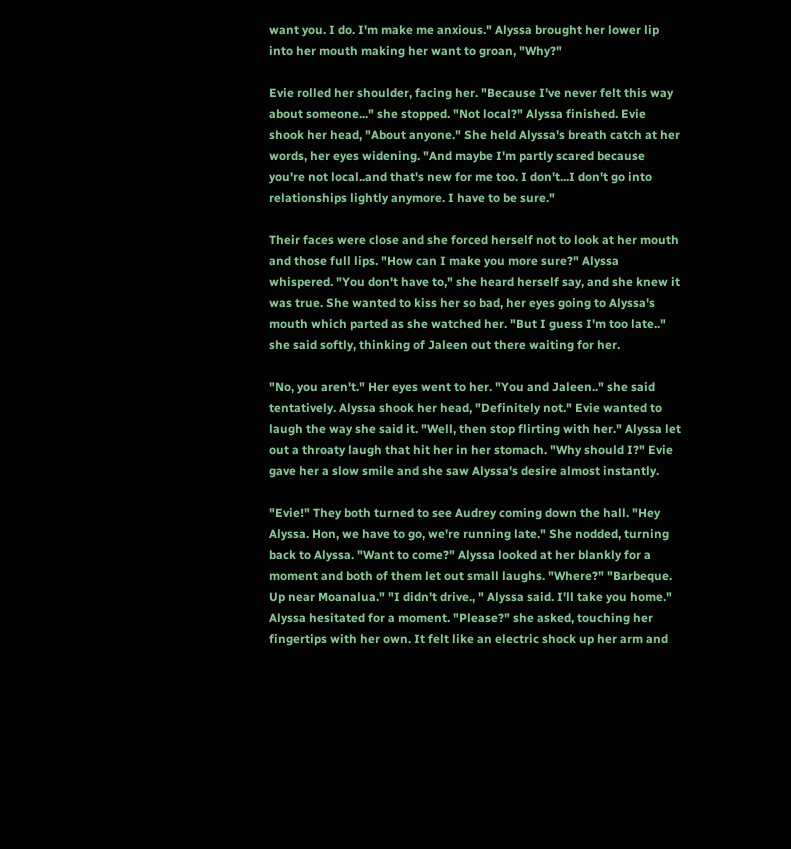want you. I do. I'm make me anxious." Alyssa brought her lower lip into her mouth making her want to groan, "Why?"

Evie rolled her shoulder, facing her. "Because I've never felt this way about someone..." she stopped. "Not local?" Alyssa finished. Evie shook her head, "About anyone." She held Alyssa's breath catch at her words, her eyes widening. "And maybe I'm partly scared because you're not local..and that's new for me too. I don't...I don't go into relationships lightly anymore. I have to be sure."

Their faces were close and she forced herself not to look at her mouth and those full lips. "How can I make you more sure?" Alyssa whispered. "You don't have to," she heard herself say, and she knew it was true. She wanted to kiss her so bad, her eyes going to Alyssa's mouth which parted as she watched her. "But I guess I'm too late.." she said softly, thinking of Jaleen out there waiting for her.

"No, you aren't." Her eyes went to her. "You and Jaleen.." she said tentatively. Alyssa shook her head, "Definitely not." Evie wanted to laugh the way she said it. "Well, then stop flirting with her." Alyssa let out a throaty laugh that hit her in her stomach. "Why should I?" Evie gave her a slow smile and she saw Alyssa's desire almost instantly.

"Evie!" They both turned to see Audrey coming down the hall. "Hey Alyssa. Hon, we have to go, we're running late." She nodded, turning back to Alyssa. "Want to come?" Alyssa looked at her blankly for a moment and both of them let out small laughs. "Where?" "Barbeque. Up near Moanalua." "I didn't drive., " Alyssa said. I'll take you home." Alyssa hesitated for a moment. "Please?" she asked, touching her fingertips with her own. It felt like an electric shock up her arm and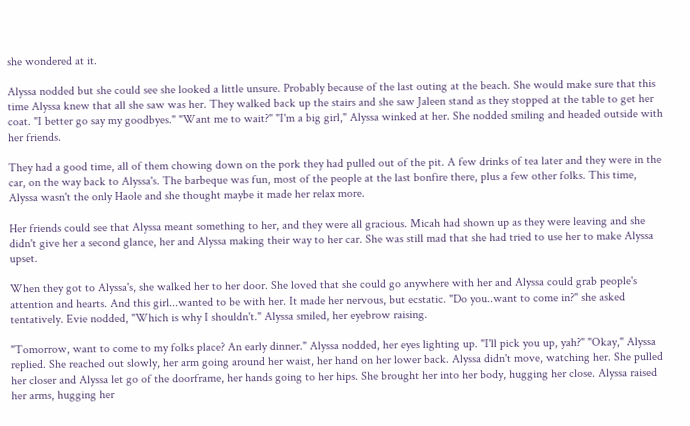she wondered at it.

Alyssa nodded but she could see she looked a little unsure. Probably because of the last outing at the beach. She would make sure that this time Alyssa knew that all she saw was her. They walked back up the stairs and she saw Jaleen stand as they stopped at the table to get her coat. "I better go say my goodbyes." "Want me to wait?" "I'm a big girl," Alyssa winked at her. She nodded smiling and headed outside with her friends.

They had a good time, all of them chowing down on the pork they had pulled out of the pit. A few drinks of tea later and they were in the car, on the way back to Alyssa's. The barbeque was fun, most of the people at the last bonfire there, plus a few other folks. This time, Alyssa wasn't the only Haole and she thought maybe it made her relax more.

Her friends could see that Alyssa meant something to her, and they were all gracious. Micah had shown up as they were leaving and she didn't give her a second glance, her and Alyssa making their way to her car. She was still mad that she had tried to use her to make Alyssa upset.

When they got to Alyssa's, she walked her to her door. She loved that she could go anywhere with her and Alyssa could grab people's attention and hearts. And this girl...wanted to be with her. It made her nervous, but ecstatic. "Do you..want to come in?" she asked tentatively. Evie nodded, "Which is why I shouldn't." Alyssa smiled, her eyebrow raising.

"Tomorrow, want to come to my folks place? An early dinner." Alyssa nodded, her eyes lighting up. "I'll pick you up, yah?" "Okay," Alyssa replied. She reached out slowly, her arm going around her waist, her hand on her lower back. Alyssa didn't move, watching her. She pulled her closer and Alyssa let go of the doorframe, her hands going to her hips. She brought her into her body, hugging her close. Alyssa raised her arms, hugging her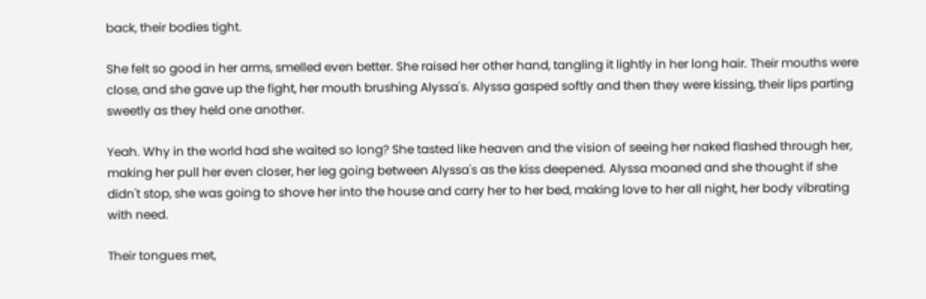back, their bodies tight.

She felt so good in her arms, smelled even better. She raised her other hand, tangling it lightly in her long hair. Their mouths were close, and she gave up the fight, her mouth brushing Alyssa's. Alyssa gasped softly and then they were kissing, their lips parting sweetly as they held one another.

Yeah. Why in the world had she waited so long? She tasted like heaven and the vision of seeing her naked flashed through her, making her pull her even closer, her leg going between Alyssa's as the kiss deepened. Alyssa moaned and she thought if she didn't stop, she was going to shove her into the house and carry her to her bed, making love to her all night, her body vibrating with need.

Their tongues met,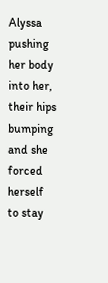Alyssa pushing her body into her, their hips bumping and she forced herself to stay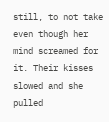still, to not take even though her mind screamed for it. Their kisses slowed and she pulled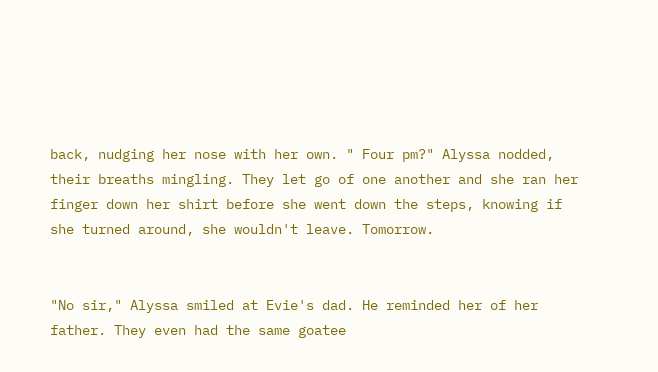back, nudging her nose with her own. " Four pm?" Alyssa nodded, their breaths mingling. They let go of one another and she ran her finger down her shirt before she went down the steps, knowing if she turned around, she wouldn't leave. Tomorrow.


"No sir," Alyssa smiled at Evie's dad. He reminded her of her father. They even had the same goatee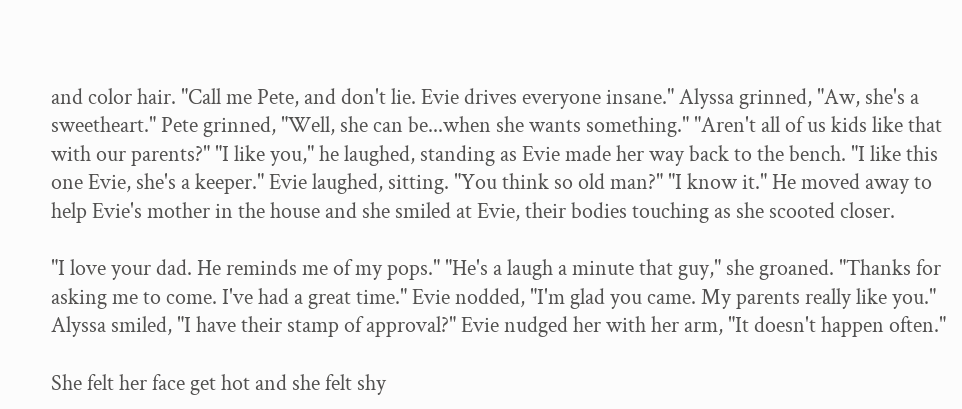and color hair. "Call me Pete, and don't lie. Evie drives everyone insane." Alyssa grinned, "Aw, she's a sweetheart." Pete grinned, "Well, she can be...when she wants something." "Aren't all of us kids like that with our parents?" "I like you," he laughed, standing as Evie made her way back to the bench. "I like this one Evie, she's a keeper." Evie laughed, sitting. "You think so old man?" "I know it." He moved away to help Evie's mother in the house and she smiled at Evie, their bodies touching as she scooted closer.

"I love your dad. He reminds me of my pops." "He's a laugh a minute that guy," she groaned. "Thanks for asking me to come. I've had a great time." Evie nodded, "I'm glad you came. My parents really like you." Alyssa smiled, "I have their stamp of approval?" Evie nudged her with her arm, "It doesn't happen often."

She felt her face get hot and she felt shy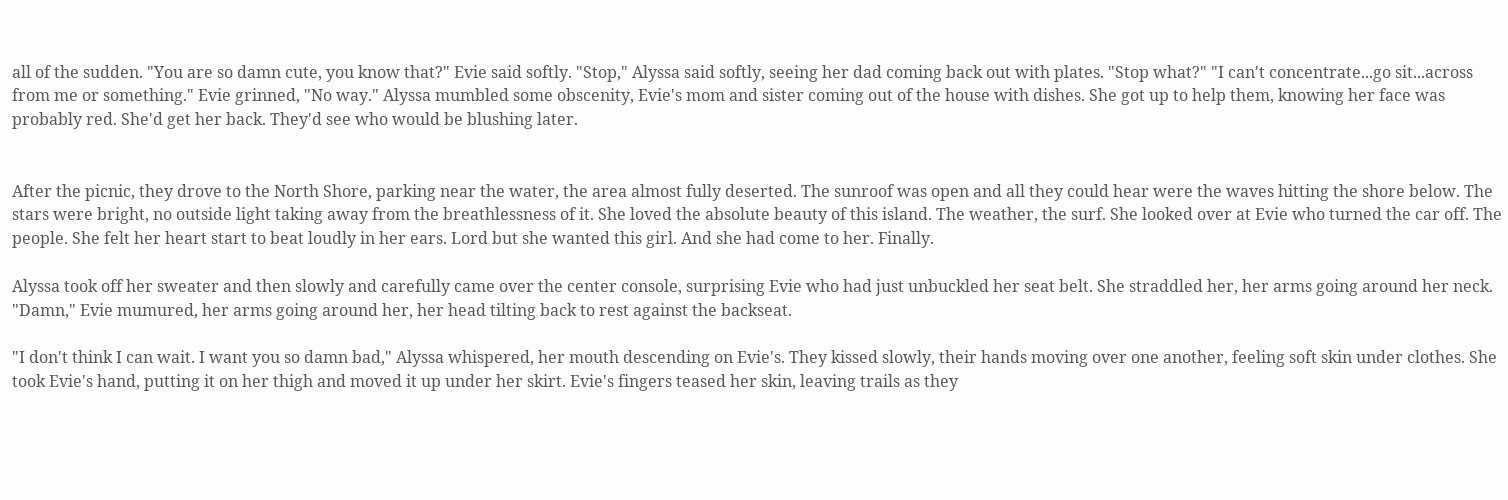all of the sudden. "You are so damn cute, you know that?" Evie said softly. "Stop," Alyssa said softly, seeing her dad coming back out with plates. "Stop what?" "I can't concentrate...go sit...across from me or something." Evie grinned, "No way." Alyssa mumbled some obscenity, Evie's mom and sister coming out of the house with dishes. She got up to help them, knowing her face was probably red. She'd get her back. They'd see who would be blushing later.


After the picnic, they drove to the North Shore, parking near the water, the area almost fully deserted. The sunroof was open and all they could hear were the waves hitting the shore below. The stars were bright, no outside light taking away from the breathlessness of it. She loved the absolute beauty of this island. The weather, the surf. She looked over at Evie who turned the car off. The people. She felt her heart start to beat loudly in her ears. Lord but she wanted this girl. And she had come to her. Finally.

Alyssa took off her sweater and then slowly and carefully came over the center console, surprising Evie who had just unbuckled her seat belt. She straddled her, her arms going around her neck. "Damn," Evie mumured, her arms going around her, her head tilting back to rest against the backseat.

"I don't think I can wait. I want you so damn bad," Alyssa whispered, her mouth descending on Evie's. They kissed slowly, their hands moving over one another, feeling soft skin under clothes. She took Evie's hand, putting it on her thigh and moved it up under her skirt. Evie's fingers teased her skin, leaving trails as they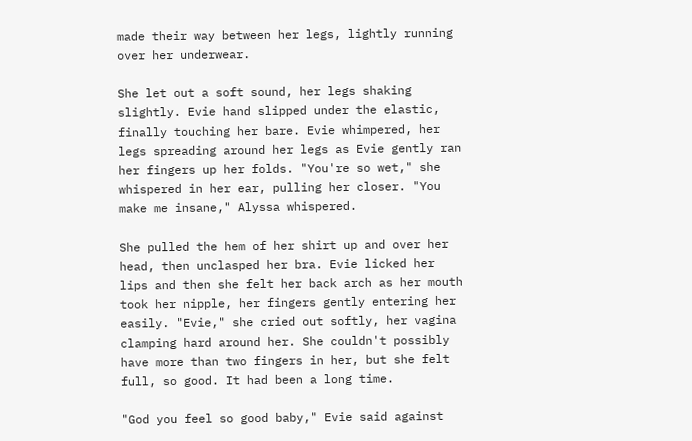made their way between her legs, lightly running over her underwear.

She let out a soft sound, her legs shaking slightly. Evie hand slipped under the elastic, finally touching her bare. Evie whimpered, her legs spreading around her legs as Evie gently ran her fingers up her folds. "You're so wet," she whispered in her ear, pulling her closer. "You make me insane," Alyssa whispered.

She pulled the hem of her shirt up and over her head, then unclasped her bra. Evie licked her lips and then she felt her back arch as her mouth took her nipple, her fingers gently entering her easily. "Evie," she cried out softly, her vagina clamping hard around her. She couldn't possibly have more than two fingers in her, but she felt full, so good. It had been a long time.

"God you feel so good baby," Evie said against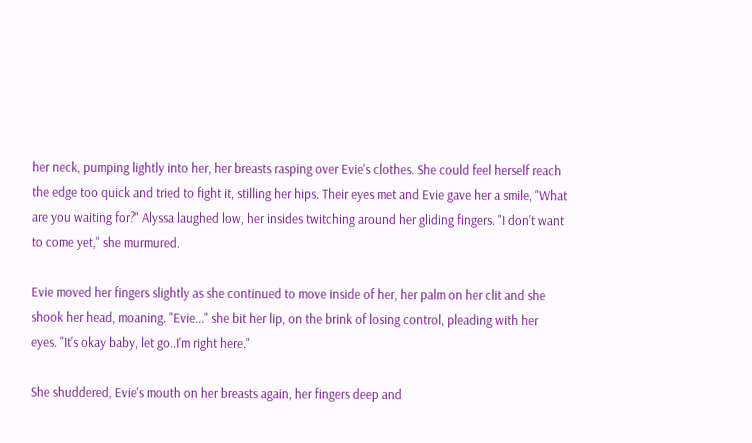her neck, pumping lightly into her, her breasts rasping over Evie's clothes. She could feel herself reach the edge too quick and tried to fight it, stilling her hips. Their eyes met and Evie gave her a smile, "What are you waiting for?" Alyssa laughed low, her insides twitching around her gliding fingers. "I don't want to come yet," she murmured.

Evie moved her fingers slightly as she continued to move inside of her, her palm on her clit and she shook her head, moaning. "Evie..." she bit her lip, on the brink of losing control, pleading with her eyes. "It's okay baby, let go..I'm right here."

She shuddered, Evie's mouth on her breasts again, her fingers deep and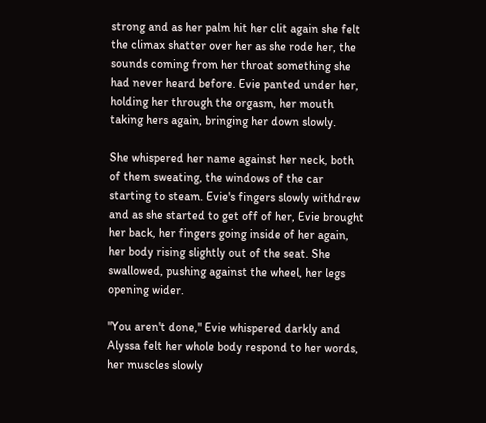strong and as her palm hit her clit again she felt the climax shatter over her as she rode her, the sounds coming from her throat something she had never heard before. Evie panted under her, holding her through the orgasm, her mouth taking hers again, bringing her down slowly.

She whispered her name against her neck, both of them sweating, the windows of the car starting to steam. Evie's fingers slowly withdrew and as she started to get off of her, Evie brought her back, her fingers going inside of her again, her body rising slightly out of the seat. She swallowed, pushing against the wheel, her legs opening wider.

"You aren't done," Evie whispered darkly and Alyssa felt her whole body respond to her words, her muscles slowly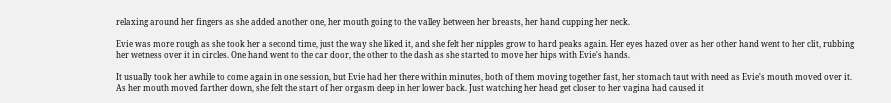relaxing around her fingers as she added another one, her mouth going to the valley between her breasts, her hand cupping her neck.

Evie was more rough as she took her a second time, just the way she liked it, and she felt her nipples grow to hard peaks again. Her eyes hazed over as her other hand went to her clit, rubbing her wetness over it in circles. One hand went to the car door, the other to the dash as she started to move her hips with Evie's hands.

It usually took her awhile to come again in one session, but Evie had her there within minutes, both of them moving together fast, her stomach taut with need as Evie's mouth moved over it. As her mouth moved farther down, she felt the start of her orgasm deep in her lower back. Just watching her head get closer to her vagina had caused it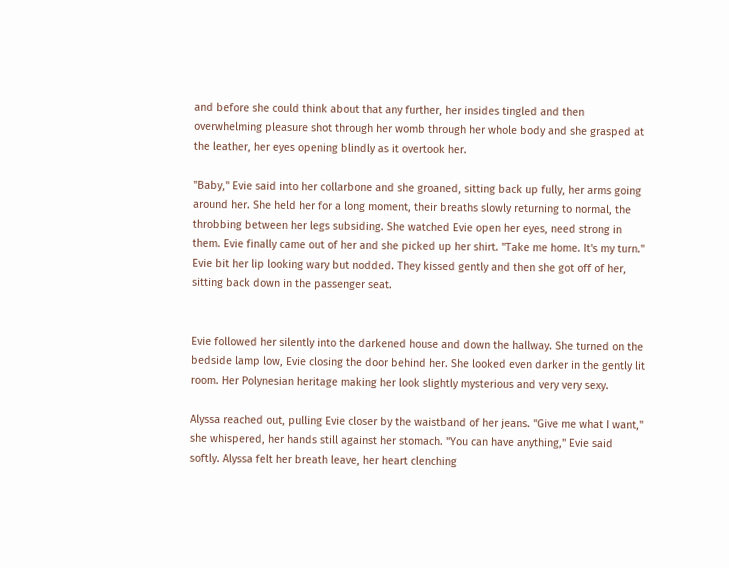and before she could think about that any further, her insides tingled and then overwhelming pleasure shot through her womb through her whole body and she grasped at the leather, her eyes opening blindly as it overtook her.

"Baby," Evie said into her collarbone and she groaned, sitting back up fully, her arms going around her. She held her for a long moment, their breaths slowly returning to normal, the throbbing between her legs subsiding. She watched Evie open her eyes, need strong in them. Evie finally came out of her and she picked up her shirt. "Take me home. It's my turn." Evie bit her lip looking wary but nodded. They kissed gently and then she got off of her, sitting back down in the passenger seat.


Evie followed her silently into the darkened house and down the hallway. She turned on the bedside lamp low, Evie closing the door behind her. She looked even darker in the gently lit room. Her Polynesian heritage making her look slightly mysterious and very very sexy.

Alyssa reached out, pulling Evie closer by the waistband of her jeans. "Give me what I want," she whispered, her hands still against her stomach. "You can have anything," Evie said softly. Alyssa felt her breath leave, her heart clenching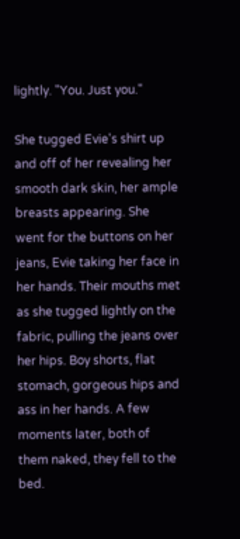lightly. "You. Just you."

She tugged Evie's shirt up and off of her revealing her smooth dark skin, her ample breasts appearing. She went for the buttons on her jeans, Evie taking her face in her hands. Their mouths met as she tugged lightly on the fabric, pulling the jeans over her hips. Boy shorts, flat stomach, gorgeous hips and ass in her hands. A few moments later, both of them naked, they fell to the bed.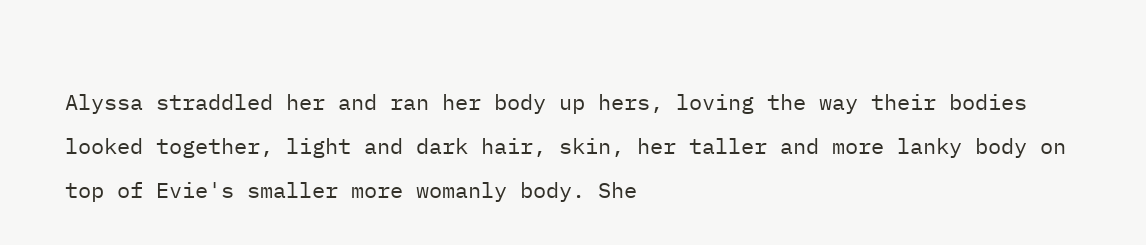Alyssa straddled her and ran her body up hers, loving the way their bodies looked together, light and dark hair, skin, her taller and more lanky body on top of Evie's smaller more womanly body. She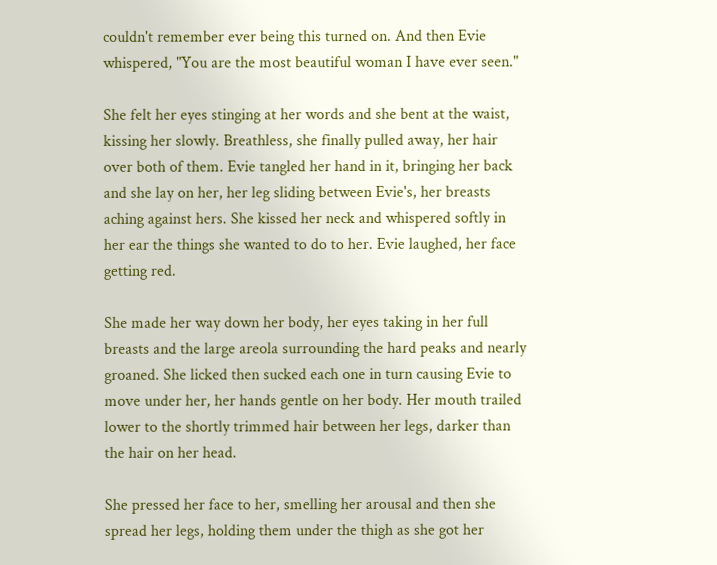couldn't remember ever being this turned on. And then Evie whispered, "You are the most beautiful woman I have ever seen."

She felt her eyes stinging at her words and she bent at the waist, kissing her slowly. Breathless, she finally pulled away, her hair over both of them. Evie tangled her hand in it, bringing her back and she lay on her, her leg sliding between Evie's, her breasts aching against hers. She kissed her neck and whispered softly in her ear the things she wanted to do to her. Evie laughed, her face getting red.

She made her way down her body, her eyes taking in her full breasts and the large areola surrounding the hard peaks and nearly groaned. She licked then sucked each one in turn causing Evie to move under her, her hands gentle on her body. Her mouth trailed lower to the shortly trimmed hair between her legs, darker than the hair on her head.

She pressed her face to her, smelling her arousal and then she spread her legs, holding them under the thigh as she got her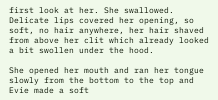first look at her. She swallowed. Delicate lips covered her opening, so soft, no hair anywhere, her hair shaved from above her clit which already looked a bit swollen under the hood.

She opened her mouth and ran her tongue slowly from the bottom to the top and Evie made a soft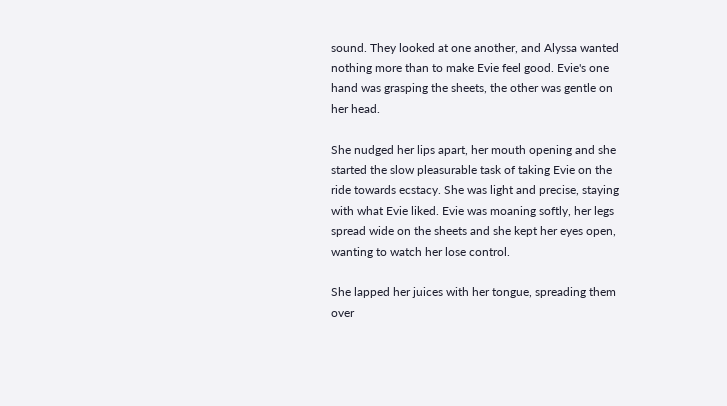sound. They looked at one another, and Alyssa wanted nothing more than to make Evie feel good. Evie's one hand was grasping the sheets, the other was gentle on her head.

She nudged her lips apart, her mouth opening and she started the slow pleasurable task of taking Evie on the ride towards ecstacy. She was light and precise, staying with what Evie liked. Evie was moaning softly, her legs spread wide on the sheets and she kept her eyes open, wanting to watch her lose control.

She lapped her juices with her tongue, spreading them over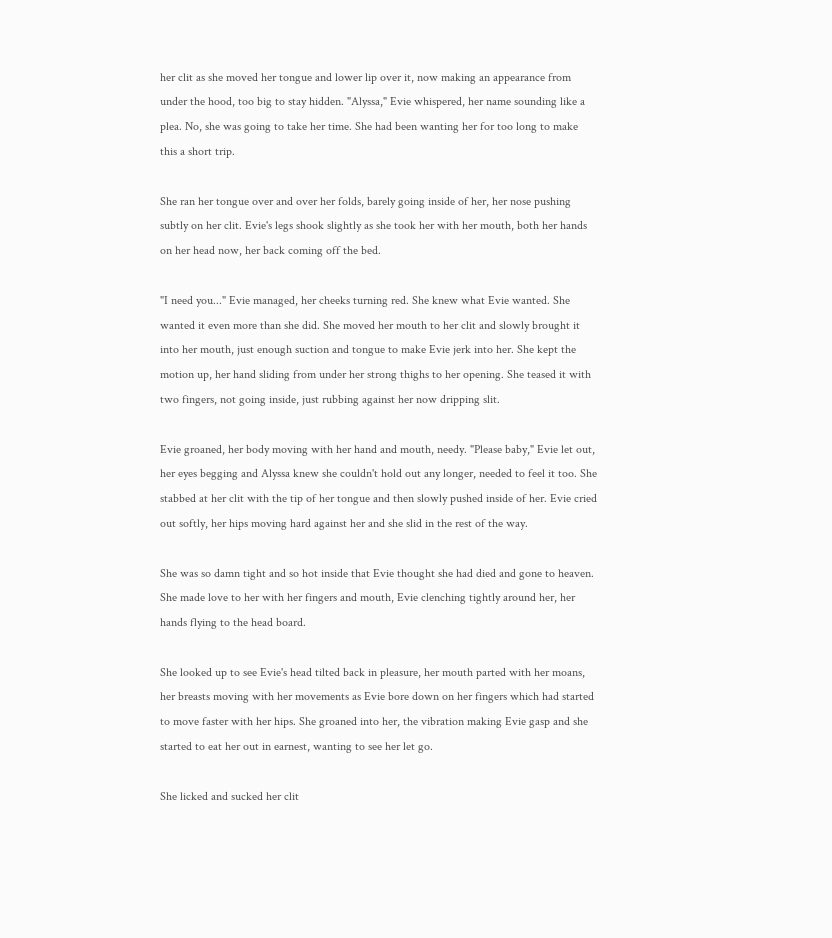her clit as she moved her tongue and lower lip over it, now making an appearance from under the hood, too big to stay hidden. "Alyssa," Evie whispered, her name sounding like a plea. No, she was going to take her time. She had been wanting her for too long to make this a short trip.

She ran her tongue over and over her folds, barely going inside of her, her nose pushing subtly on her clit. Evie's legs shook slightly as she took her with her mouth, both her hands on her head now, her back coming off the bed.

"I need you..." Evie managed, her cheeks turning red. She knew what Evie wanted. She wanted it even more than she did. She moved her mouth to her clit and slowly brought it into her mouth, just enough suction and tongue to make Evie jerk into her. She kept the motion up, her hand sliding from under her strong thighs to her opening. She teased it with two fingers, not going inside, just rubbing against her now dripping slit.

Evie groaned, her body moving with her hand and mouth, needy. "Please baby," Evie let out, her eyes begging and Alyssa knew she couldn't hold out any longer, needed to feel it too. She stabbed at her clit with the tip of her tongue and then slowly pushed inside of her. Evie cried out softly, her hips moving hard against her and she slid in the rest of the way.

She was so damn tight and so hot inside that Evie thought she had died and gone to heaven. She made love to her with her fingers and mouth, Evie clenching tightly around her, her hands flying to the head board.

She looked up to see Evie's head tilted back in pleasure, her mouth parted with her moans, her breasts moving with her movements as Evie bore down on her fingers which had started to move faster with her hips. She groaned into her, the vibration making Evie gasp and she started to eat her out in earnest, wanting to see her let go.

She licked and sucked her clit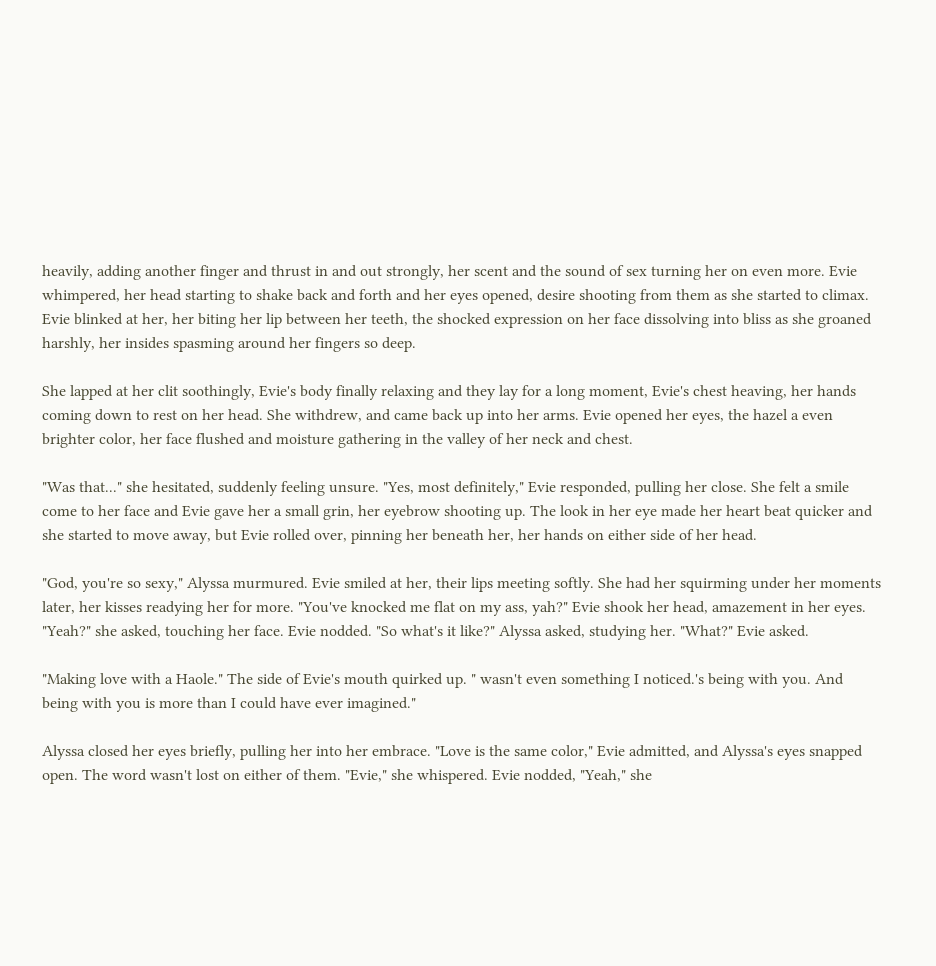heavily, adding another finger and thrust in and out strongly, her scent and the sound of sex turning her on even more. Evie whimpered, her head starting to shake back and forth and her eyes opened, desire shooting from them as she started to climax. Evie blinked at her, her biting her lip between her teeth, the shocked expression on her face dissolving into bliss as she groaned harshly, her insides spasming around her fingers so deep.

She lapped at her clit soothingly, Evie's body finally relaxing and they lay for a long moment, Evie's chest heaving, her hands coming down to rest on her head. She withdrew, and came back up into her arms. Evie opened her eyes, the hazel a even brighter color, her face flushed and moisture gathering in the valley of her neck and chest.

"Was that..." she hesitated, suddenly feeling unsure. "Yes, most definitely," Evie responded, pulling her close. She felt a smile come to her face and Evie gave her a small grin, her eyebrow shooting up. The look in her eye made her heart beat quicker and she started to move away, but Evie rolled over, pinning her beneath her, her hands on either side of her head.

"God, you're so sexy," Alyssa murmured. Evie smiled at her, their lips meeting softly. She had her squirming under her moments later, her kisses readying her for more. "You've knocked me flat on my ass, yah?" Evie shook her head, amazement in her eyes. "Yeah?" she asked, touching her face. Evie nodded. "So what's it like?" Alyssa asked, studying her. "What?" Evie asked.

"Making love with a Haole." The side of Evie's mouth quirked up. " wasn't even something I noticed.'s being with you. And being with you is more than I could have ever imagined."

Alyssa closed her eyes briefly, pulling her into her embrace. "Love is the same color," Evie admitted, and Alyssa's eyes snapped open. The word wasn't lost on either of them. "Evie," she whispered. Evie nodded, "Yeah," she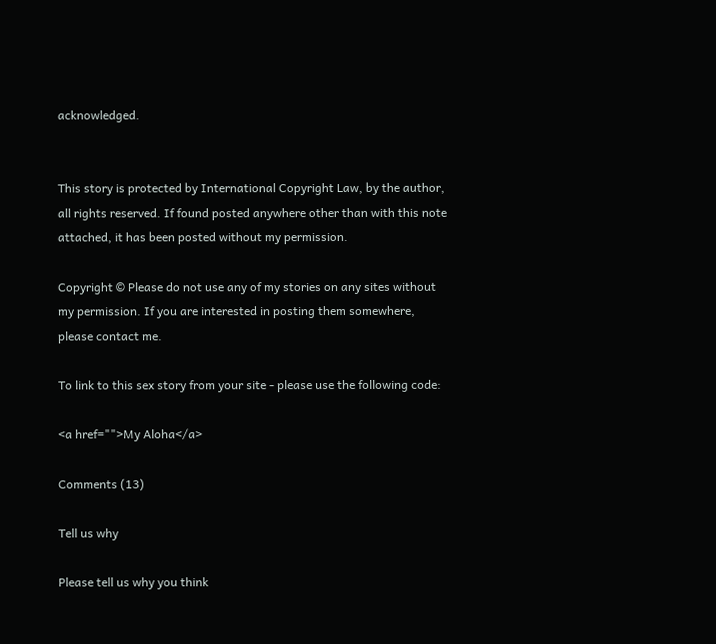acknowledged.


This story is protected by International Copyright Law, by the author, all rights reserved. If found posted anywhere other than with this note attached, it has been posted without my permission.

Copyright © Please do not use any of my stories on any sites without my permission. If you are interested in posting them somewhere, please contact me.

To link to this sex story from your site - please use the following code:

<a href="">My Aloha</a>

Comments (13)

Tell us why

Please tell us why you think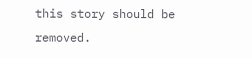this story should be removed.